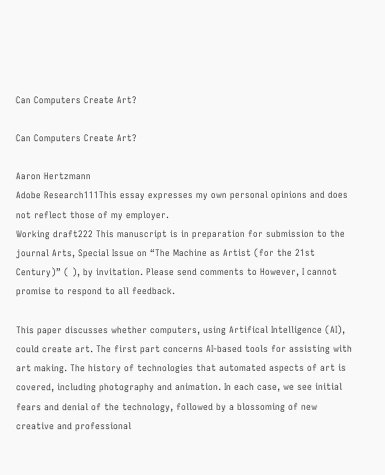Can Computers Create Art?

Can Computers Create Art?

Aaron Hertzmann
Adobe Research111This essay expresses my own personal opinions and does not reflect those of my employer.
Working draft222 This manuscript is in preparation for submission to the journal Arts, Special Issue on “The Machine as Artist (for the 21st Century)” ( ), by invitation. Please send comments to However, I cannot promise to respond to all feedback.

This paper discusses whether computers, using Artifical Intelligence (AI), could create art. The first part concerns AI-based tools for assisting with art making. The history of technologies that automated aspects of art is covered, including photography and animation. In each case, we see initial fears and denial of the technology, followed by a blossoming of new creative and professional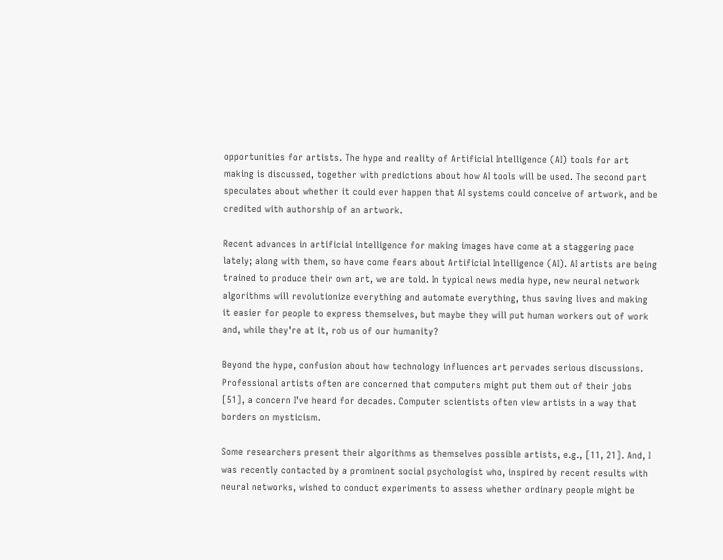opportunities for artists. The hype and reality of Artificial Intelligence (AI) tools for art making is discussed, together with predictions about how AI tools will be used. The second part speculates about whether it could ever happen that AI systems could conceive of artwork, and be credited with authorship of an artwork.

Recent advances in artificial intelligence for making images have come at a staggering pace lately; along with them, so have come fears about Artificial Intelligence (AI). AI artists are being trained to produce their own art, we are told. In typical news media hype, new neural network algorithms will revolutionize everything and automate everything, thus saving lives and making it easier for people to express themselves, but maybe they will put human workers out of work and, while they’re at it, rob us of our humanity?

Beyond the hype, confusion about how technology influences art pervades serious discussions. Professional artists often are concerned that computers might put them out of their jobs [51], a concern I’ve heard for decades. Computer scientists often view artists in a way that borders on mysticism.

Some researchers present their algorithms as themselves possible artists, e.g., [11, 21]. And, I was recently contacted by a prominent social psychologist who, inspired by recent results with neural networks, wished to conduct experiments to assess whether ordinary people might be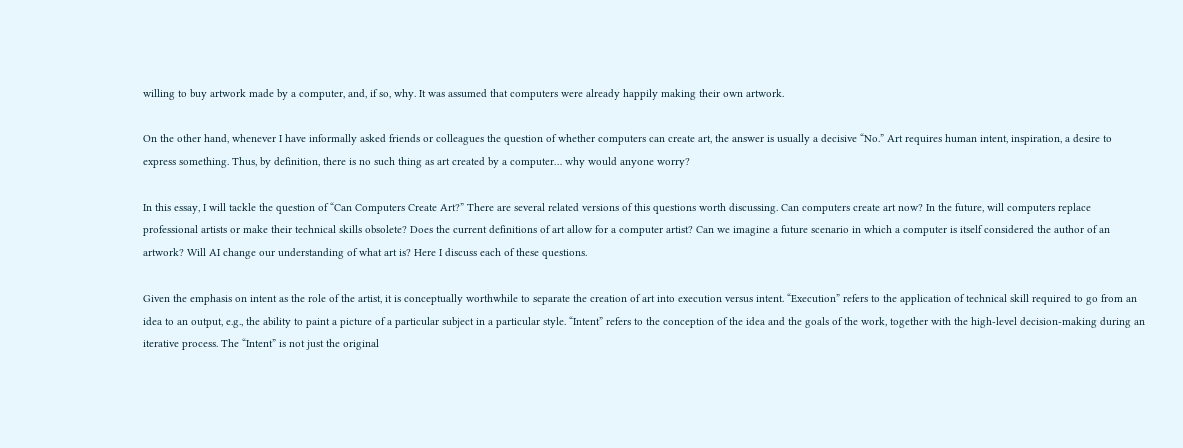willing to buy artwork made by a computer, and, if so, why. It was assumed that computers were already happily making their own artwork.

On the other hand, whenever I have informally asked friends or colleagues the question of whether computers can create art, the answer is usually a decisive “No.” Art requires human intent, inspiration, a desire to express something. Thus, by definition, there is no such thing as art created by a computer… why would anyone worry?

In this essay, I will tackle the question of “Can Computers Create Art?” There are several related versions of this questions worth discussing. Can computers create art now? In the future, will computers replace professional artists or make their technical skills obsolete? Does the current definitions of art allow for a computer artist? Can we imagine a future scenario in which a computer is itself considered the author of an artwork? Will AI change our understanding of what art is? Here I discuss each of these questions.

Given the emphasis on intent as the role of the artist, it is conceptually worthwhile to separate the creation of art into execution versus intent. “Execution” refers to the application of technical skill required to go from an idea to an output, e.g., the ability to paint a picture of a particular subject in a particular style. “Intent” refers to the conception of the idea and the goals of the work, together with the high-level decision-making during an iterative process. The “Intent” is not just the original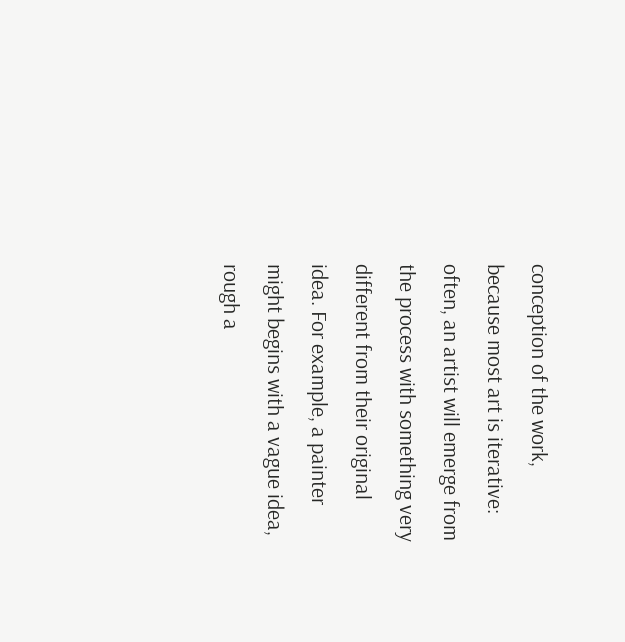conception of the work, because most art is iterative: often, an artist will emerge from the process with something very different from their original idea. For example, a painter might begins with a vague idea, rough a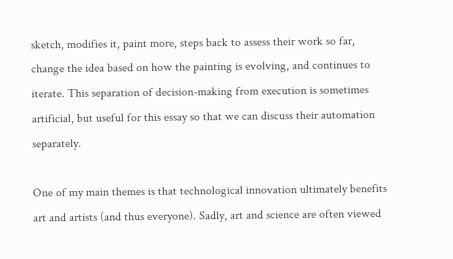sketch, modifies it, paint more, steps back to assess their work so far, change the idea based on how the painting is evolving, and continues to iterate. This separation of decision-making from execution is sometimes artificial, but useful for this essay so that we can discuss their automation separately.

One of my main themes is that technological innovation ultimately benefits art and artists (and thus everyone). Sadly, art and science are often viewed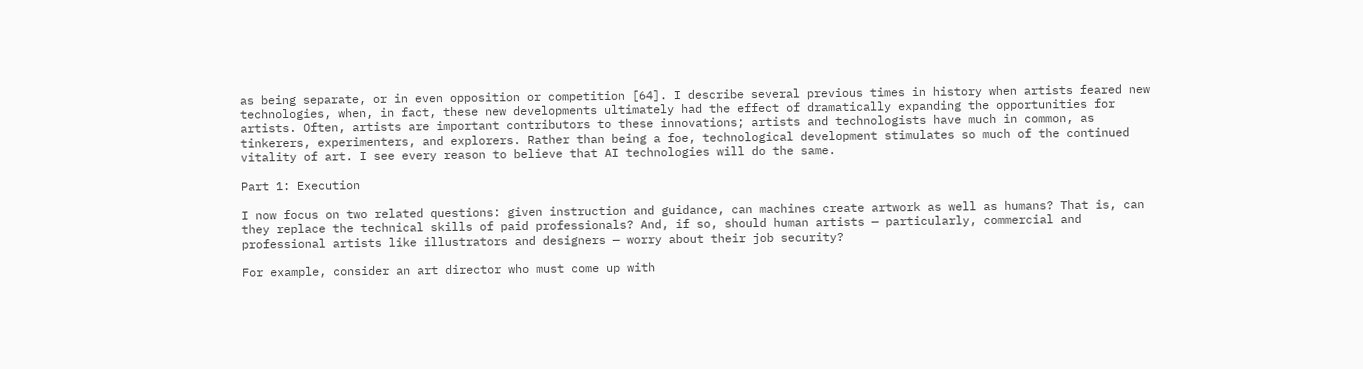as being separate, or in even opposition or competition [64]. I describe several previous times in history when artists feared new technologies, when, in fact, these new developments ultimately had the effect of dramatically expanding the opportunities for artists. Often, artists are important contributors to these innovations; artists and technologists have much in common, as tinkerers, experimenters, and explorers. Rather than being a foe, technological development stimulates so much of the continued vitality of art. I see every reason to believe that AI technologies will do the same.

Part 1: Execution

I now focus on two related questions: given instruction and guidance, can machines create artwork as well as humans? That is, can they replace the technical skills of paid professionals? And, if so, should human artists — particularly, commercial and professional artists like illustrators and designers — worry about their job security?

For example, consider an art director who must come up with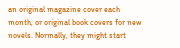an original magazine cover each month, or original book covers for new novels. Normally, they might start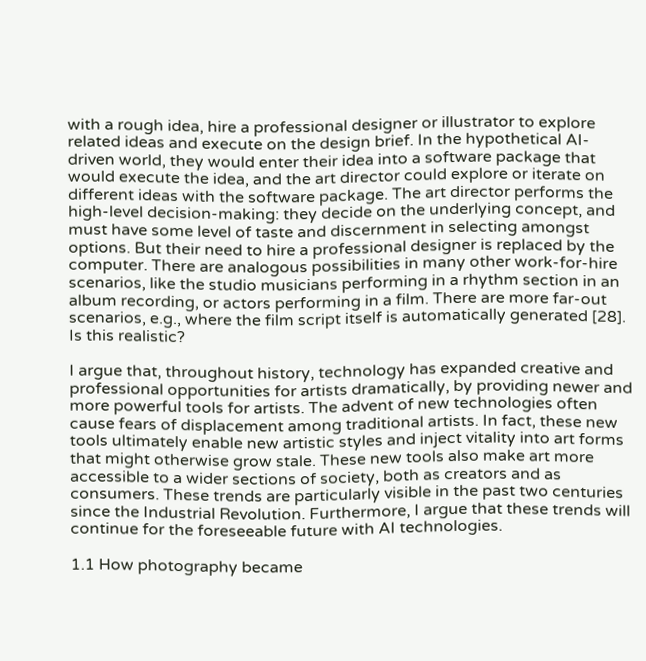with a rough idea, hire a professional designer or illustrator to explore related ideas and execute on the design brief. In the hypothetical AI-driven world, they would enter their idea into a software package that would execute the idea, and the art director could explore or iterate on different ideas with the software package. The art director performs the high-level decision-making: they decide on the underlying concept, and must have some level of taste and discernment in selecting amongst options. But their need to hire a professional designer is replaced by the computer. There are analogous possibilities in many other work-for-hire scenarios, like the studio musicians performing in a rhythm section in an album recording, or actors performing in a film. There are more far-out scenarios, e.g., where the film script itself is automatically generated [28]. Is this realistic?

I argue that, throughout history, technology has expanded creative and professional opportunities for artists dramatically, by providing newer and more powerful tools for artists. The advent of new technologies often cause fears of displacement among traditional artists. In fact, these new tools ultimately enable new artistic styles and inject vitality into art forms that might otherwise grow stale. These new tools also make art more accessible to a wider sections of society, both as creators and as consumers. These trends are particularly visible in the past two centuries since the Industrial Revolution. Furthermore, I argue that these trends will continue for the foreseeable future with AI technologies.

1.1 How photography became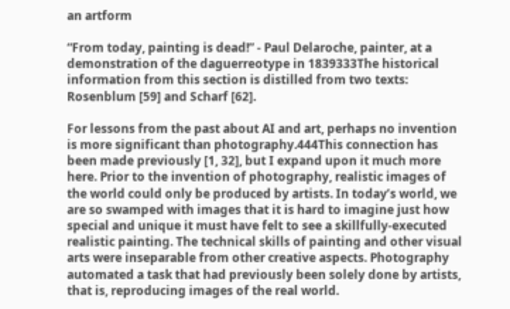an artform

“From today, painting is dead!” - Paul Delaroche, painter, at a demonstration of the daguerreotype in 1839333The historical information from this section is distilled from two texts: Rosenblum [59] and Scharf [62].

For lessons from the past about AI and art, perhaps no invention is more significant than photography.444This connection has been made previously [1, 32], but I expand upon it much more here. Prior to the invention of photography, realistic images of the world could only be produced by artists. In today’s world, we are so swamped with images that it is hard to imagine just how special and unique it must have felt to see a skillfully-executed realistic painting. The technical skills of painting and other visual arts were inseparable from other creative aspects. Photography automated a task that had previously been solely done by artists, that is, reproducing images of the real world.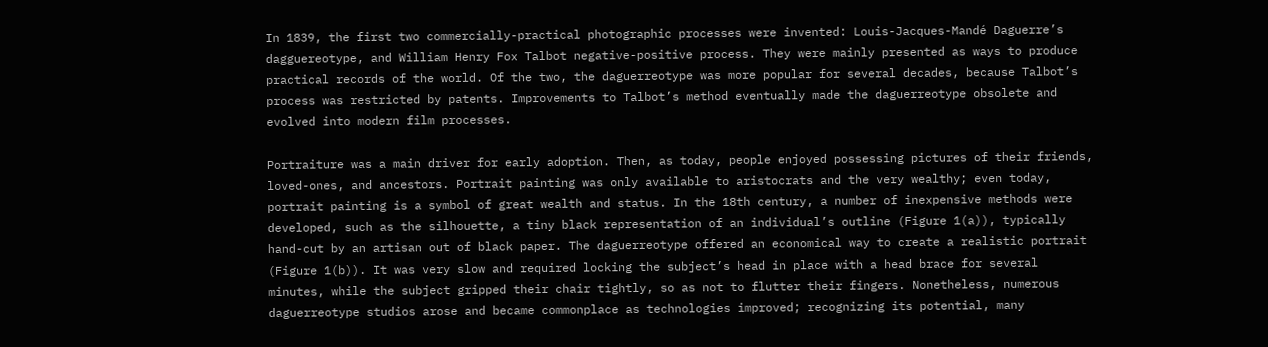In 1839, the first two commercially-practical photographic processes were invented: Louis-Jacques-Mandé Daguerre’s dagguereotype, and William Henry Fox Talbot negative-positive process. They were mainly presented as ways to produce practical records of the world. Of the two, the daguerreotype was more popular for several decades, because Talbot’s process was restricted by patents. Improvements to Talbot’s method eventually made the daguerreotype obsolete and evolved into modern film processes.

Portraiture was a main driver for early adoption. Then, as today, people enjoyed possessing pictures of their friends, loved-ones, and ancestors. Portrait painting was only available to aristocrats and the very wealthy; even today, portrait painting is a symbol of great wealth and status. In the 18th century, a number of inexpensive methods were developed, such as the silhouette, a tiny black representation of an individual’s outline (Figure 1(a)), typically hand-cut by an artisan out of black paper. The daguerreotype offered an economical way to create a realistic portrait (Figure 1(b)). It was very slow and required locking the subject’s head in place with a head brace for several minutes, while the subject gripped their chair tightly, so as not to flutter their fingers. Nonetheless, numerous daguerreotype studios arose and became commonplace as technologies improved; recognizing its potential, many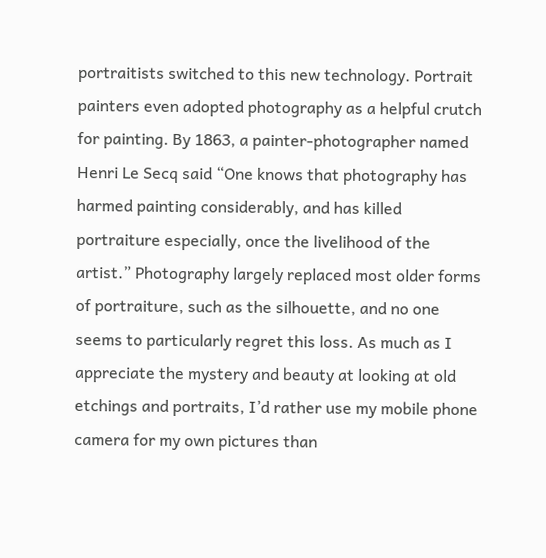portraitists switched to this new technology. Portrait painters even adopted photography as a helpful crutch for painting. By 1863, a painter-photographer named Henri Le Secq said “One knows that photography has harmed painting considerably, and has killed portraiture especially, once the livelihood of the artist.” Photography largely replaced most older forms of portraiture, such as the silhouette, and no one seems to particularly regret this loss. As much as I appreciate the mystery and beauty at looking at old etchings and portraits, I’d rather use my mobile phone camera for my own pictures than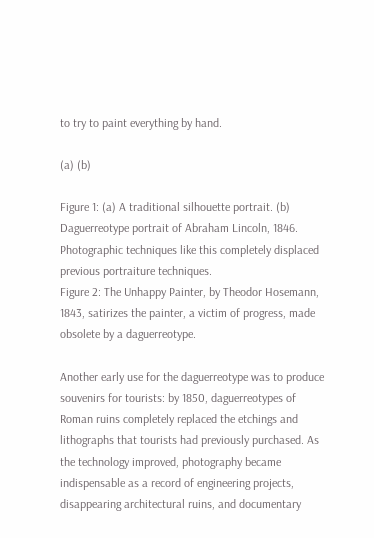to try to paint everything by hand.

(a) (b)

Figure 1: (a) A traditional silhouette portrait. (b) Daguerreotype portrait of Abraham Lincoln, 1846. Photographic techniques like this completely displaced previous portraiture techniques.
Figure 2: The Unhappy Painter, by Theodor Hosemann, 1843, satirizes the painter, a victim of progress, made obsolete by a daguerreotype.

Another early use for the daguerreotype was to produce souvenirs for tourists: by 1850, daguerreotypes of Roman ruins completely replaced the etchings and lithographs that tourists had previously purchased. As the technology improved, photography became indispensable as a record of engineering projects, disappearing architectural ruins, and documentary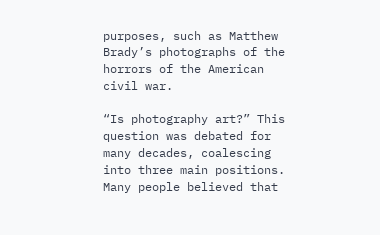purposes, such as Matthew Brady’s photographs of the horrors of the American civil war.

“Is photography art?” This question was debated for many decades, coalescing into three main positions. Many people believed that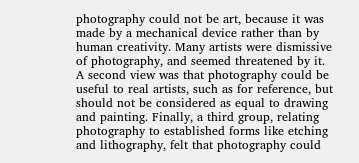photography could not be art, because it was made by a mechanical device rather than by human creativity. Many artists were dismissive of photography, and seemed threatened by it. A second view was that photography could be useful to real artists, such as for reference, but should not be considered as equal to drawing and painting. Finally, a third group, relating photography to established forms like etching and lithography, felt that photography could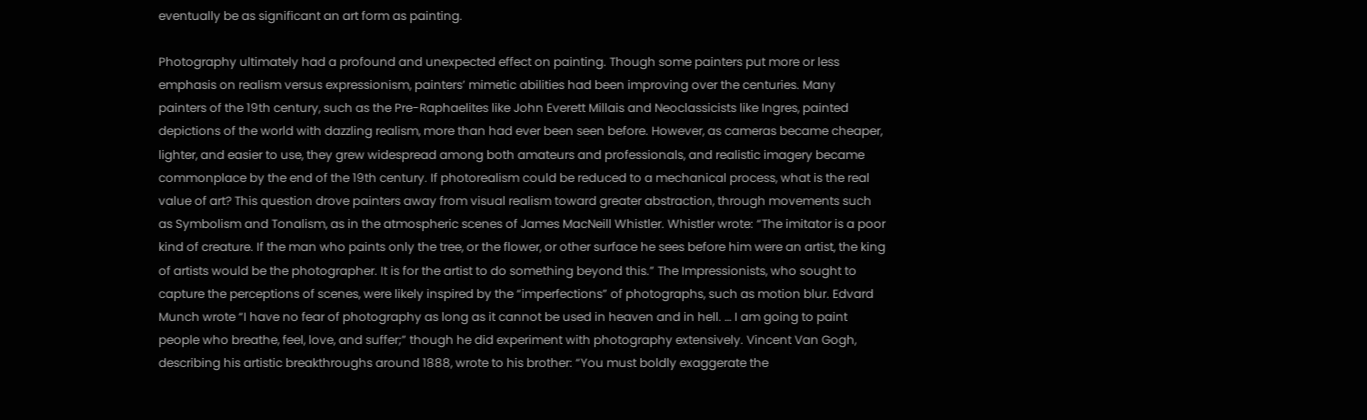eventually be as significant an art form as painting.

Photography ultimately had a profound and unexpected effect on painting. Though some painters put more or less emphasis on realism versus expressionism, painters’ mimetic abilities had been improving over the centuries. Many painters of the 19th century, such as the Pre-Raphaelites like John Everett Millais and Neoclassicists like Ingres, painted depictions of the world with dazzling realism, more than had ever been seen before. However, as cameras became cheaper, lighter, and easier to use, they grew widespread among both amateurs and professionals, and realistic imagery became commonplace by the end of the 19th century. If photorealism could be reduced to a mechanical process, what is the real value of art? This question drove painters away from visual realism toward greater abstraction, through movements such as Symbolism and Tonalism, as in the atmospheric scenes of James MacNeill Whistler. Whistler wrote: “The imitator is a poor kind of creature. If the man who paints only the tree, or the flower, or other surface he sees before him were an artist, the king of artists would be the photographer. It is for the artist to do something beyond this.” The Impressionists, who sought to capture the perceptions of scenes, were likely inspired by the “imperfections” of photographs, such as motion blur. Edvard Munch wrote “I have no fear of photography as long as it cannot be used in heaven and in hell. … I am going to paint people who breathe, feel, love, and suffer;” though he did experiment with photography extensively. Vincent Van Gogh, describing his artistic breakthroughs around 1888, wrote to his brother: “You must boldly exaggerate the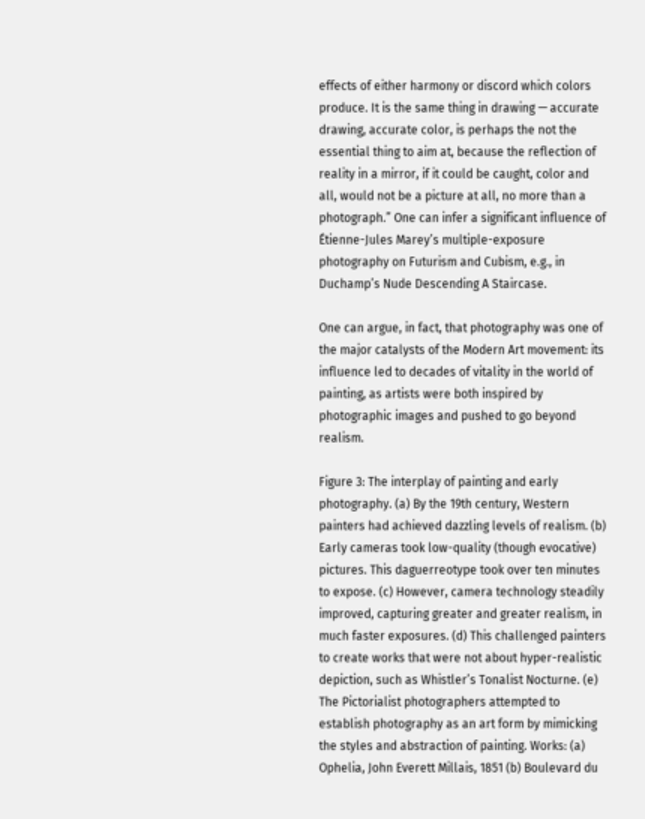effects of either harmony or discord which colors produce. It is the same thing in drawing — accurate drawing, accurate color, is perhaps the not the essential thing to aim at, because the reflection of reality in a mirror, if it could be caught, color and all, would not be a picture at all, no more than a photograph.” One can infer a significant influence of Étienne-Jules Marey’s multiple-exposure photography on Futurism and Cubism, e.g., in Duchamp’s Nude Descending A Staircase.

One can argue, in fact, that photography was one of the major catalysts of the Modern Art movement: its influence led to decades of vitality in the world of painting, as artists were both inspired by photographic images and pushed to go beyond realism.

Figure 3: The interplay of painting and early photography. (a) By the 19th century, Western painters had achieved dazzling levels of realism. (b) Early cameras took low-quality (though evocative) pictures. This daguerreotype took over ten minutes to expose. (c) However, camera technology steadily improved, capturing greater and greater realism, in much faster exposures. (d) This challenged painters to create works that were not about hyper-realistic depiction, such as Whistler’s Tonalist Nocturne. (e) The Pictorialist photographers attempted to establish photography as an art form by mimicking the styles and abstraction of painting. Works: (a) Ophelia, John Everett Millais, 1851 (b) Boulevard du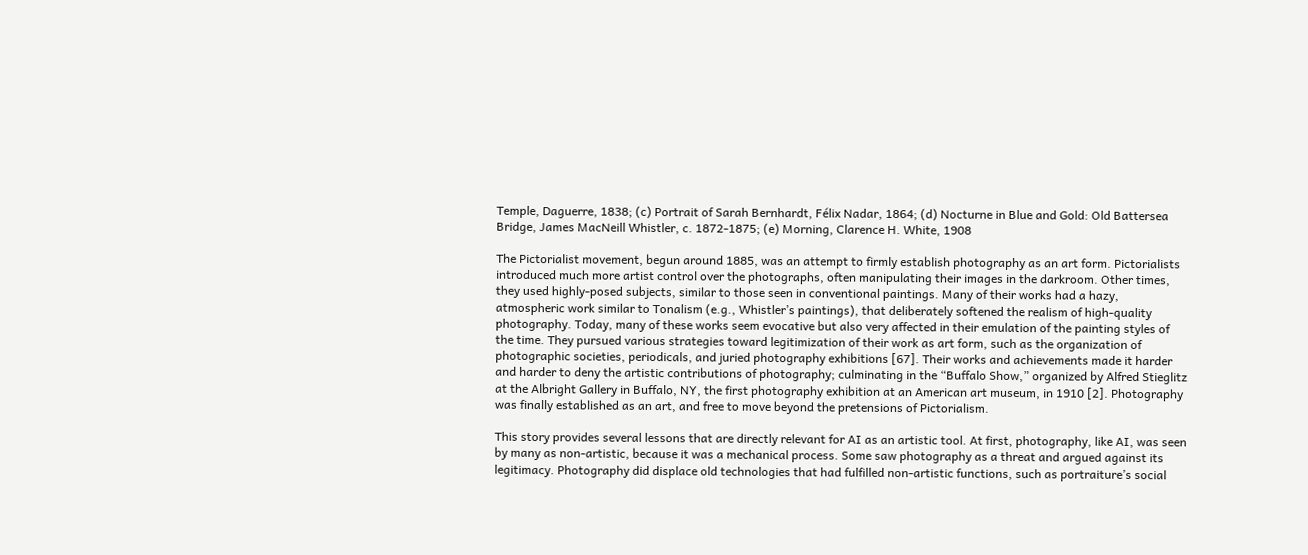Temple, Daguerre, 1838; (c) Portrait of Sarah Bernhardt, Félix Nadar, 1864; (d) Nocturne in Blue and Gold: Old Battersea Bridge, James MacNeill Whistler, c. 1872-1875; (e) Morning, Clarence H. White, 1908

The Pictorialist movement, begun around 1885, was an attempt to firmly establish photography as an art form. Pictorialists introduced much more artist control over the photographs, often manipulating their images in the darkroom. Other times, they used highly-posed subjects, similar to those seen in conventional paintings. Many of their works had a hazy, atmospheric work similar to Tonalism (e.g., Whistler’s paintings), that deliberately softened the realism of high-quality photography. Today, many of these works seem evocative but also very affected in their emulation of the painting styles of the time. They pursued various strategies toward legitimization of their work as art form, such as the organization of photographic societies, periodicals, and juried photography exhibitions [67]. Their works and achievements made it harder and harder to deny the artistic contributions of photography; culminating in the “Buffalo Show,” organized by Alfred Stieglitz at the Albright Gallery in Buffalo, NY, the first photography exhibition at an American art museum, in 1910 [2]. Photography was finally established as an art, and free to move beyond the pretensions of Pictorialism.

This story provides several lessons that are directly relevant for AI as an artistic tool. At first, photography, like AI, was seen by many as non-artistic, because it was a mechanical process. Some saw photography as a threat and argued against its legitimacy. Photography did displace old technologies that had fulfilled non-artistic functions, such as portraiture’s social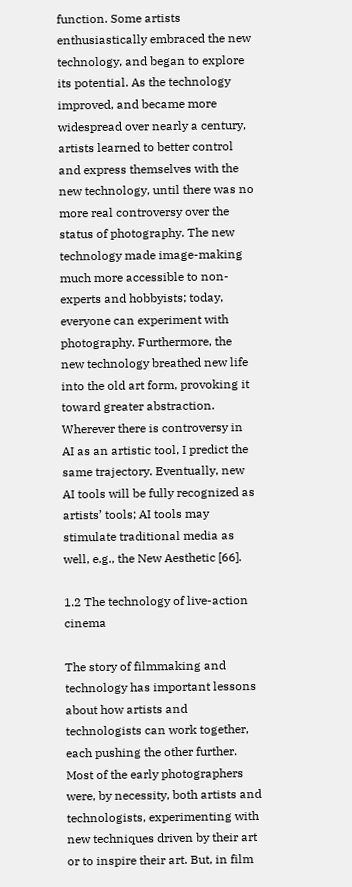function. Some artists enthusiastically embraced the new technology, and began to explore its potential. As the technology improved, and became more widespread over nearly a century, artists learned to better control and express themselves with the new technology, until there was no more real controversy over the status of photography. The new technology made image-making much more accessible to non-experts and hobbyists; today, everyone can experiment with photography. Furthermore, the new technology breathed new life into the old art form, provoking it toward greater abstraction. Wherever there is controversy in AI as an artistic tool, I predict the same trajectory. Eventually, new AI tools will be fully recognized as artists’ tools; AI tools may stimulate traditional media as well, e.g., the New Aesthetic [66].

1.2 The technology of live-action cinema

The story of filmmaking and technology has important lessons about how artists and technologists can work together, each pushing the other further. Most of the early photographers were, by necessity, both artists and technologists, experimenting with new techniques driven by their art or to inspire their art. But, in film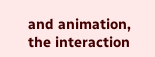and animation, the interaction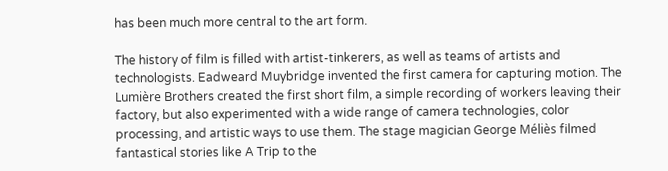has been much more central to the art form.

The history of film is filled with artist-tinkerers, as well as teams of artists and technologists. Eadweard Muybridge invented the first camera for capturing motion. The Lumière Brothers created the first short film, a simple recording of workers leaving their factory, but also experimented with a wide range of camera technologies, color processing, and artistic ways to use them. The stage magician George Méliès filmed fantastical stories like A Trip to the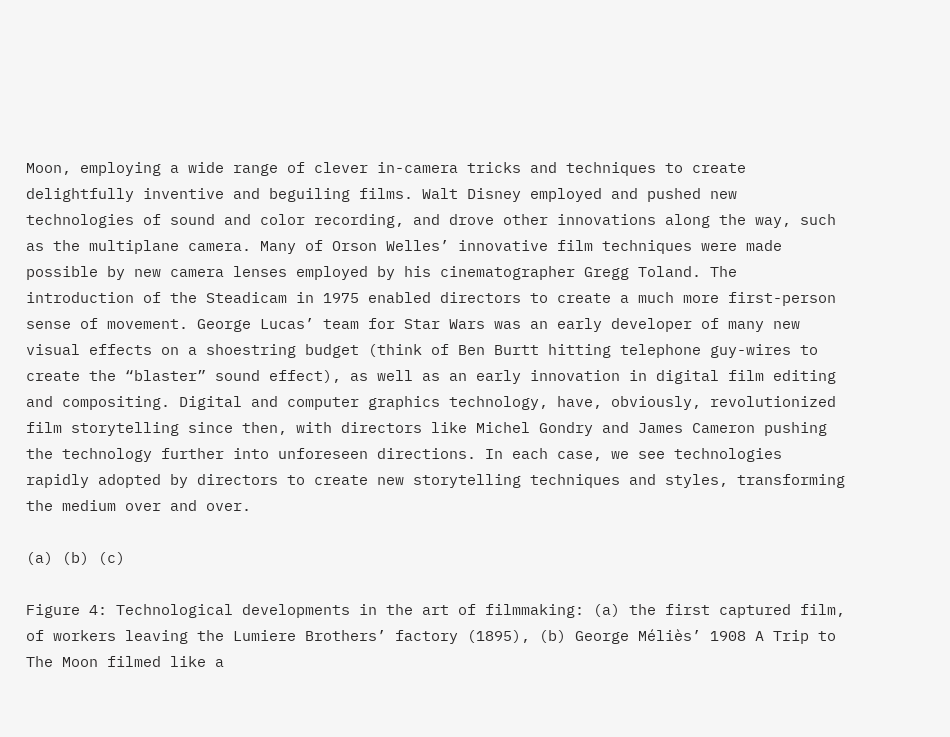Moon, employing a wide range of clever in-camera tricks and techniques to create delightfully inventive and beguiling films. Walt Disney employed and pushed new technologies of sound and color recording, and drove other innovations along the way, such as the multiplane camera. Many of Orson Welles’ innovative film techniques were made possible by new camera lenses employed by his cinematographer Gregg Toland. The introduction of the Steadicam in 1975 enabled directors to create a much more first-person sense of movement. George Lucas’ team for Star Wars was an early developer of many new visual effects on a shoestring budget (think of Ben Burtt hitting telephone guy-wires to create the “blaster” sound effect), as well as an early innovation in digital film editing and compositing. Digital and computer graphics technology, have, obviously, revolutionized film storytelling since then, with directors like Michel Gondry and James Cameron pushing the technology further into unforeseen directions. In each case, we see technologies rapidly adopted by directors to create new storytelling techniques and styles, transforming the medium over and over.

(a) (b) (c)

Figure 4: Technological developments in the art of filmmaking: (a) the first captured film, of workers leaving the Lumiere Brothers’ factory (1895), (b) George Méliès’ 1908 A Trip to The Moon filmed like a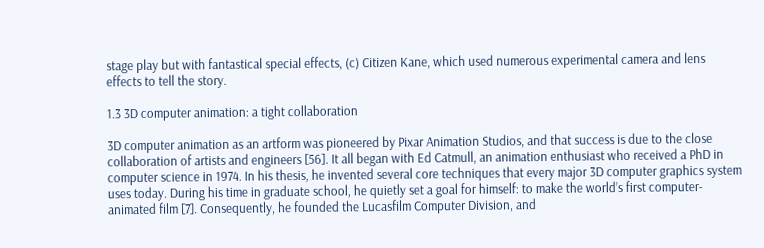stage play but with fantastical special effects, (c) Citizen Kane, which used numerous experimental camera and lens effects to tell the story.

1.3 3D computer animation: a tight collaboration

3D computer animation as an artform was pioneered by Pixar Animation Studios, and that success is due to the close collaboration of artists and engineers [56]. It all began with Ed Catmull, an animation enthusiast who received a PhD in computer science in 1974. In his thesis, he invented several core techniques that every major 3D computer graphics system uses today. During his time in graduate school, he quietly set a goal for himself: to make the world’s first computer-animated film [7]. Consequently, he founded the Lucasfilm Computer Division, and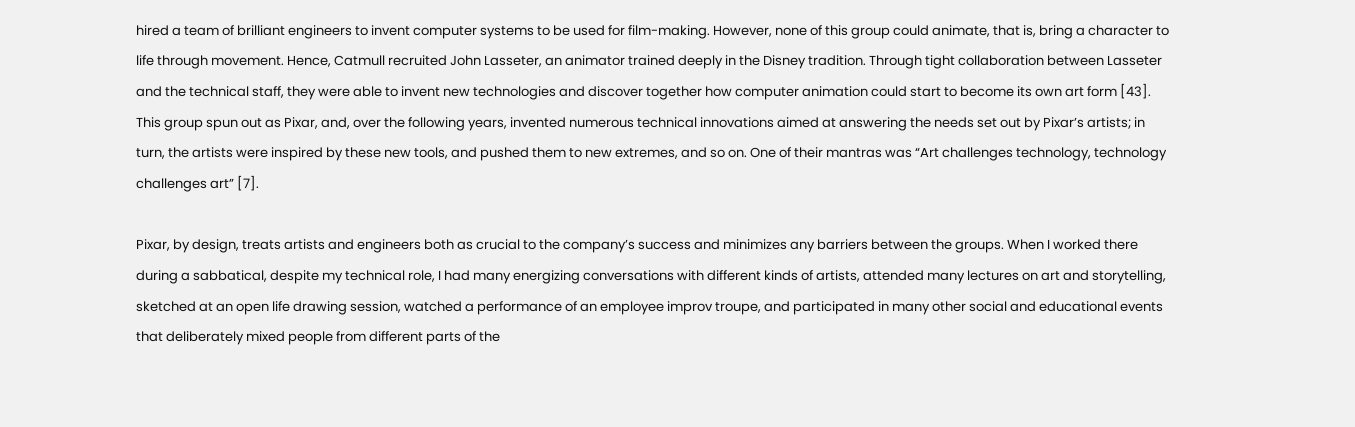hired a team of brilliant engineers to invent computer systems to be used for film-making. However, none of this group could animate, that is, bring a character to life through movement. Hence, Catmull recruited John Lasseter, an animator trained deeply in the Disney tradition. Through tight collaboration between Lasseter and the technical staff, they were able to invent new technologies and discover together how computer animation could start to become its own art form [43]. This group spun out as Pixar, and, over the following years, invented numerous technical innovations aimed at answering the needs set out by Pixar’s artists; in turn, the artists were inspired by these new tools, and pushed them to new extremes, and so on. One of their mantras was “Art challenges technology, technology challenges art” [7].

Pixar, by design, treats artists and engineers both as crucial to the company’s success and minimizes any barriers between the groups. When I worked there during a sabbatical, despite my technical role, I had many energizing conversations with different kinds of artists, attended many lectures on art and storytelling, sketched at an open life drawing session, watched a performance of an employee improv troupe, and participated in many other social and educational events that deliberately mixed people from different parts of the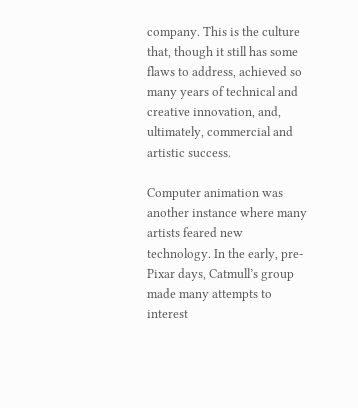company. This is the culture that, though it still has some flaws to address, achieved so many years of technical and creative innovation, and, ultimately, commercial and artistic success.

Computer animation was another instance where many artists feared new technology. In the early, pre-Pixar days, Catmull’s group made many attempts to interest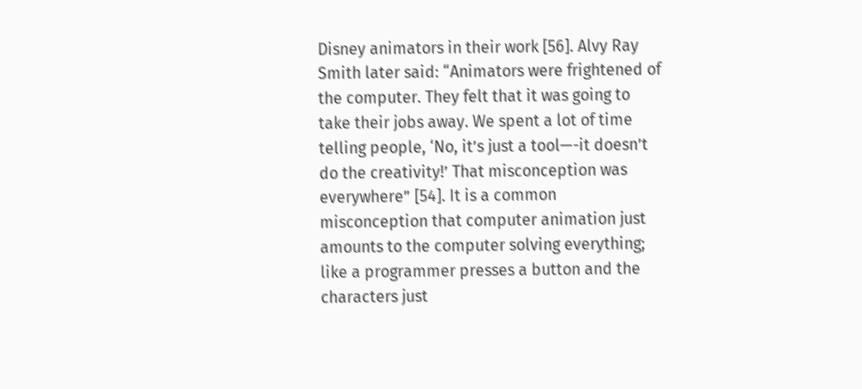Disney animators in their work [56]. Alvy Ray Smith later said: “Animators were frightened of the computer. They felt that it was going to take their jobs away. We spent a lot of time telling people, ‘No, it’s just a tool—-it doesn’t do the creativity!’ That misconception was everywhere” [54]. It is a common misconception that computer animation just amounts to the computer solving everything; like a programmer presses a button and the characters just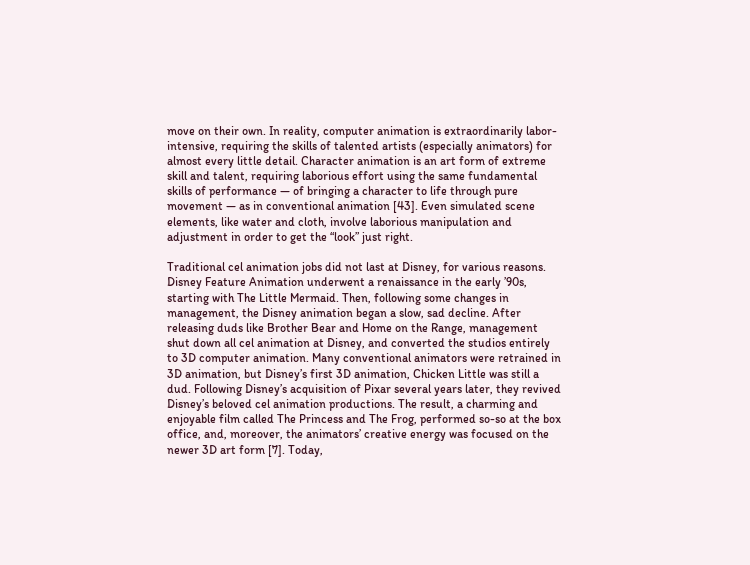move on their own. In reality, computer animation is extraordinarily labor-intensive, requiring the skills of talented artists (especially animators) for almost every little detail. Character animation is an art form of extreme skill and talent, requiring laborious effort using the same fundamental skills of performance — of bringing a character to life through pure movement — as in conventional animation [43]. Even simulated scene elements, like water and cloth, involve laborious manipulation and adjustment in order to get the “look” just right.

Traditional cel animation jobs did not last at Disney, for various reasons. Disney Feature Animation underwent a renaissance in the early ’90s, starting with The Little Mermaid. Then, following some changes in management, the Disney animation began a slow, sad decline. After releasing duds like Brother Bear and Home on the Range, management shut down all cel animation at Disney, and converted the studios entirely to 3D computer animation. Many conventional animators were retrained in 3D animation, but Disney’s first 3D animation, Chicken Little was still a dud. Following Disney’s acquisition of Pixar several years later, they revived Disney’s beloved cel animation productions. The result, a charming and enjoyable film called The Princess and The Frog, performed so-so at the box office, and, moreover, the animators’ creative energy was focused on the newer 3D art form [7]. Today,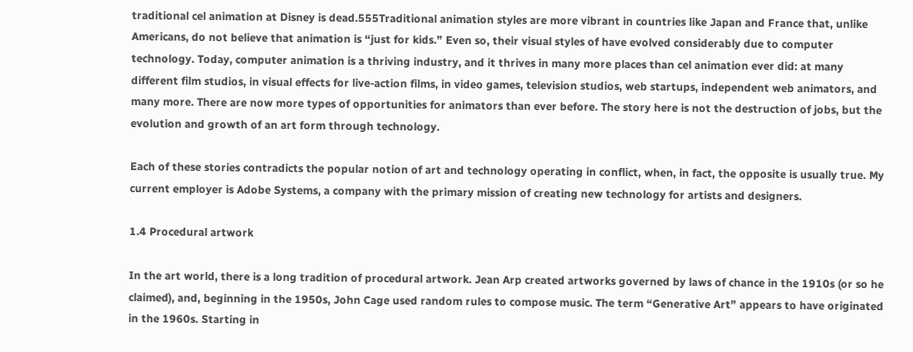traditional cel animation at Disney is dead.555Traditional animation styles are more vibrant in countries like Japan and France that, unlike Americans, do not believe that animation is “just for kids.” Even so, their visual styles of have evolved considerably due to computer technology. Today, computer animation is a thriving industry, and it thrives in many more places than cel animation ever did: at many different film studios, in visual effects for live-action films, in video games, television studios, web startups, independent web animators, and many more. There are now more types of opportunities for animators than ever before. The story here is not the destruction of jobs, but the evolution and growth of an art form through technology.

Each of these stories contradicts the popular notion of art and technology operating in conflict, when, in fact, the opposite is usually true. My current employer is Adobe Systems, a company with the primary mission of creating new technology for artists and designers.

1.4 Procedural artwork

In the art world, there is a long tradition of procedural artwork. Jean Arp created artworks governed by laws of chance in the 1910s (or so he claimed), and, beginning in the 1950s, John Cage used random rules to compose music. The term “Generative Art” appears to have originated in the 1960s. Starting in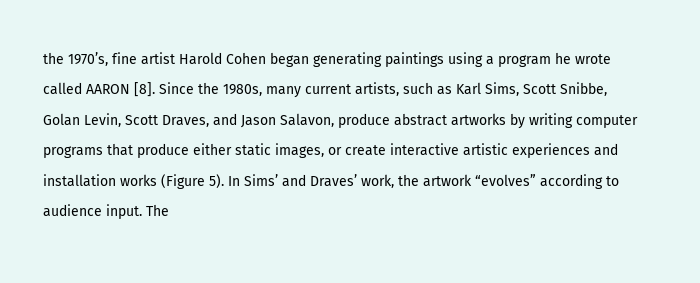the 1970’s, fine artist Harold Cohen began generating paintings using a program he wrote called AARON [8]. Since the 1980s, many current artists, such as Karl Sims, Scott Snibbe, Golan Levin, Scott Draves, and Jason Salavon, produce abstract artworks by writing computer programs that produce either static images, or create interactive artistic experiences and installation works (Figure 5). In Sims’ and Draves’ work, the artwork “evolves” according to audience input. The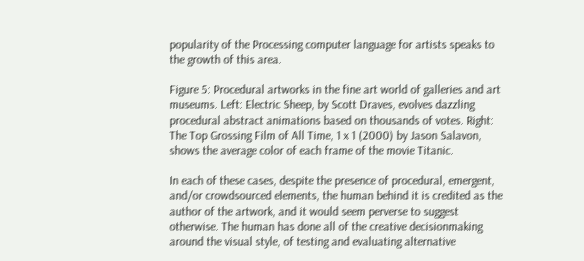popularity of the Processing computer language for artists speaks to the growth of this area.

Figure 5: Procedural artworks in the fine art world of galleries and art museums. Left: Electric Sheep, by Scott Draves, evolves dazzling procedural abstract animations based on thousands of votes. Right: The Top Grossing Film of All Time, 1 x 1 (2000) by Jason Salavon, shows the average color of each frame of the movie Titanic.

In each of these cases, despite the presence of procedural, emergent, and/or crowdsourced elements, the human behind it is credited as the author of the artwork, and it would seem perverse to suggest otherwise. The human has done all of the creative decisionmaking around the visual style, of testing and evaluating alternative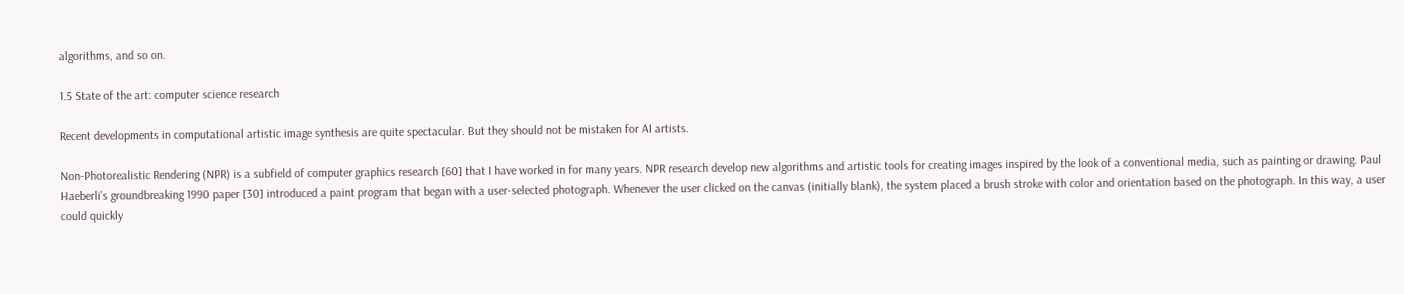algorithms, and so on.

1.5 State of the art: computer science research

Recent developments in computational artistic image synthesis are quite spectacular. But they should not be mistaken for AI artists.

Non-Photorealistic Rendering (NPR) is a subfield of computer graphics research [60] that I have worked in for many years. NPR research develop new algorithms and artistic tools for creating images inspired by the look of a conventional media, such as painting or drawing. Paul Haeberli’s groundbreaking 1990 paper [30] introduced a paint program that began with a user-selected photograph. Whenever the user clicked on the canvas (initially blank), the system placed a brush stroke with color and orientation based on the photograph. In this way, a user could quickly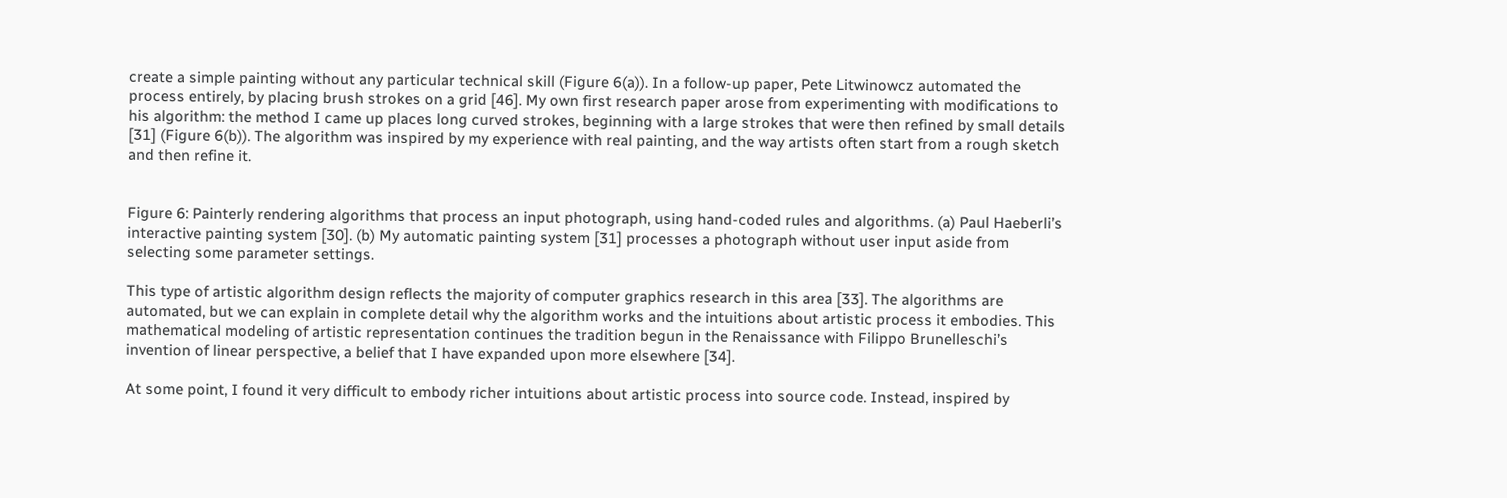create a simple painting without any particular technical skill (Figure 6(a)). In a follow-up paper, Pete Litwinowcz automated the process entirely, by placing brush strokes on a grid [46]. My own first research paper arose from experimenting with modifications to his algorithm: the method I came up places long curved strokes, beginning with a large strokes that were then refined by small details [31] (Figure 6(b)). The algorithm was inspired by my experience with real painting, and the way artists often start from a rough sketch and then refine it.


Figure 6: Painterly rendering algorithms that process an input photograph, using hand-coded rules and algorithms. (a) Paul Haeberli’s interactive painting system [30]. (b) My automatic painting system [31] processes a photograph without user input aside from selecting some parameter settings.

This type of artistic algorithm design reflects the majority of computer graphics research in this area [33]. The algorithms are automated, but we can explain in complete detail why the algorithm works and the intuitions about artistic process it embodies. This mathematical modeling of artistic representation continues the tradition begun in the Renaissance with Filippo Brunelleschi’s invention of linear perspective, a belief that I have expanded upon more elsewhere [34].

At some point, I found it very difficult to embody richer intuitions about artistic process into source code. Instead, inspired by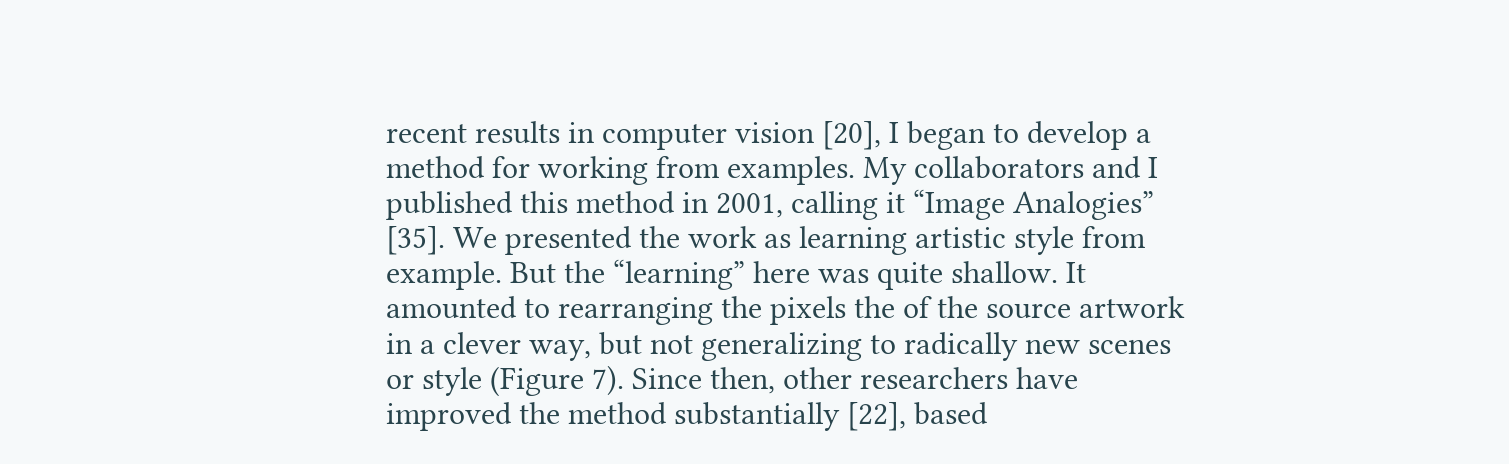recent results in computer vision [20], I began to develop a method for working from examples. My collaborators and I published this method in 2001, calling it “Image Analogies” [35]. We presented the work as learning artistic style from example. But the “learning” here was quite shallow. It amounted to rearranging the pixels the of the source artwork in a clever way, but not generalizing to radically new scenes or style (Figure 7). Since then, other researchers have improved the method substantially [22], based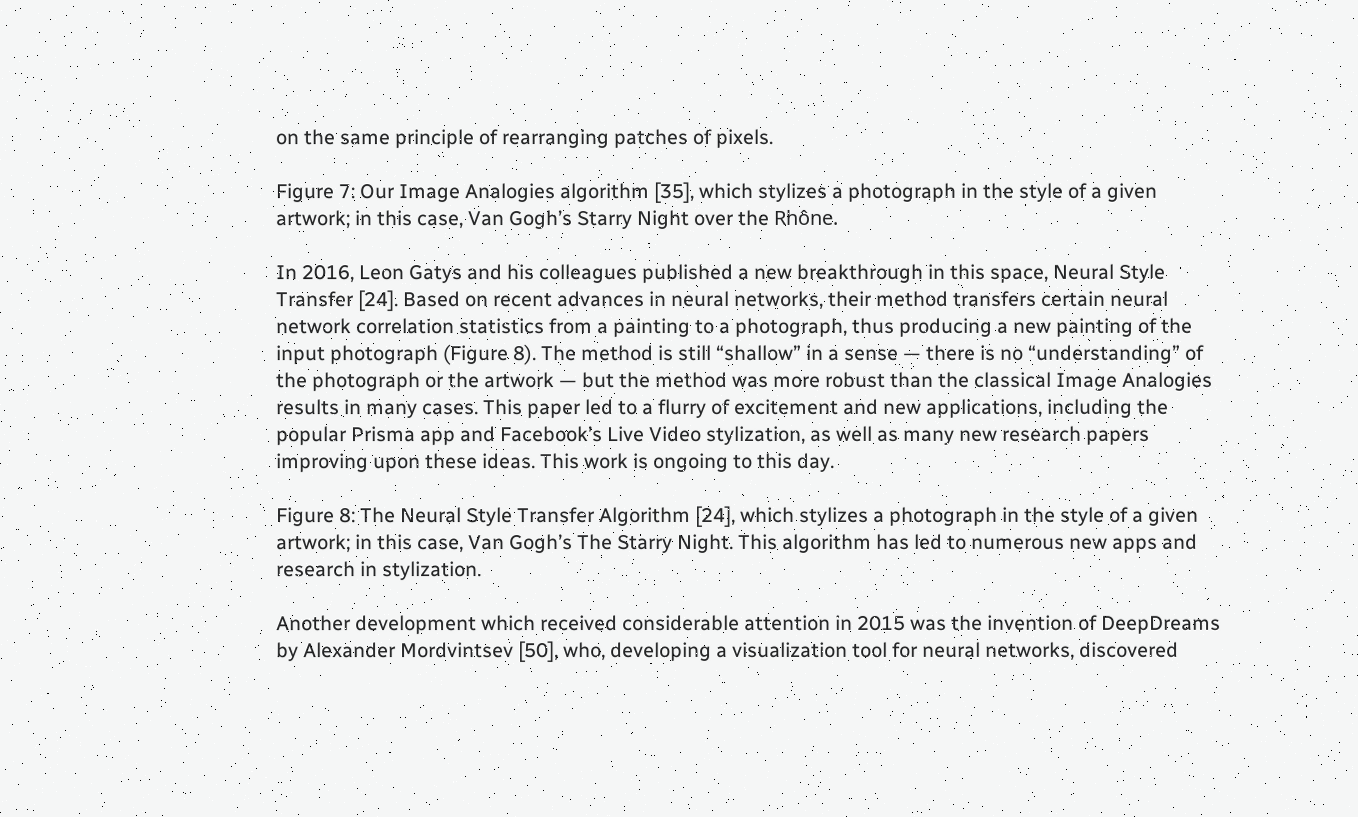on the same principle of rearranging patches of pixels.

Figure 7: Our Image Analogies algorithm [35], which stylizes a photograph in the style of a given artwork; in this case, Van Gogh’s Starry Night over the Rhône.

In 2016, Leon Gatys and his colleagues published a new breakthrough in this space, Neural Style Transfer [24]. Based on recent advances in neural networks, their method transfers certain neural network correlation statistics from a painting to a photograph, thus producing a new painting of the input photograph (Figure 8). The method is still “shallow” in a sense — there is no “understanding” of the photograph or the artwork — but the method was more robust than the classical Image Analogies results in many cases. This paper led to a flurry of excitement and new applications, including the popular Prisma app and Facebook’s Live Video stylization, as well as many new research papers improving upon these ideas. This work is ongoing to this day.

Figure 8: The Neural Style Transfer Algorithm [24], which stylizes a photograph in the style of a given artwork; in this case, Van Gogh’s The Starry Night. This algorithm has led to numerous new apps and research in stylization.

Another development which received considerable attention in 2015 was the invention of DeepDreams by Alexander Mordvintsev [50], who, developing a visualization tool for neural networks, discovered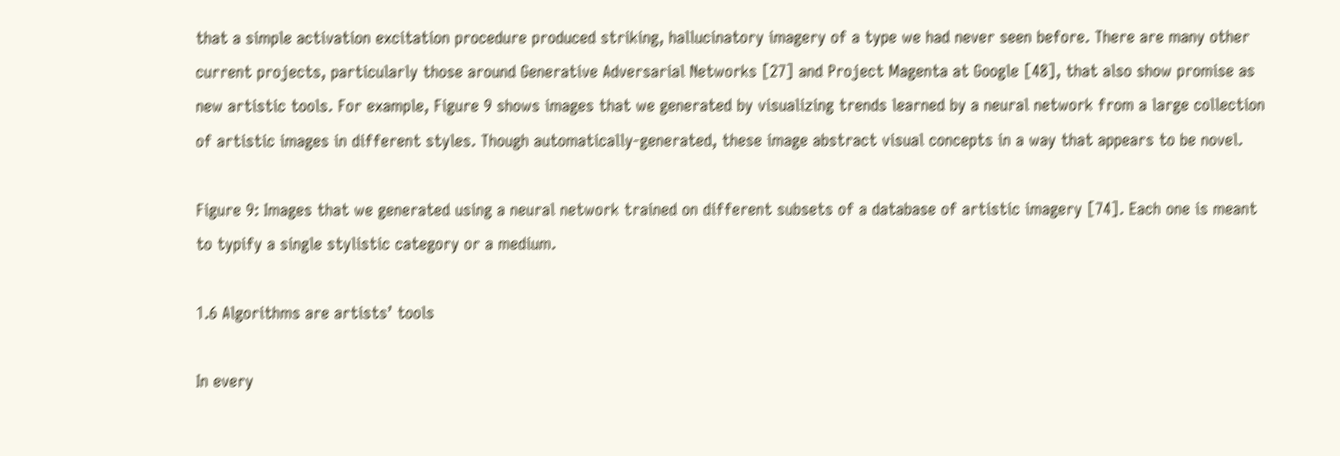that a simple activation excitation procedure produced striking, hallucinatory imagery of a type we had never seen before. There are many other current projects, particularly those around Generative Adversarial Networks [27] and Project Magenta at Google [48], that also show promise as new artistic tools. For example, Figure 9 shows images that we generated by visualizing trends learned by a neural network from a large collection of artistic images in different styles. Though automatically-generated, these image abstract visual concepts in a way that appears to be novel.

Figure 9: Images that we generated using a neural network trained on different subsets of a database of artistic imagery [74]. Each one is meant to typify a single stylistic category or a medium.

1.6 Algorithms are artists’ tools

In every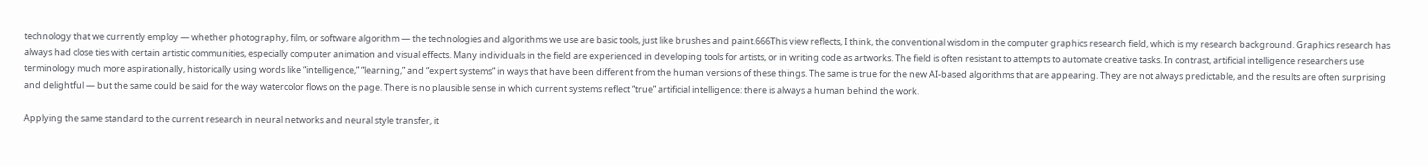technology that we currently employ — whether photography, film, or software algorithm — the technologies and algorithms we use are basic tools, just like brushes and paint.666This view reflects, I think, the conventional wisdom in the computer graphics research field, which is my research background. Graphics research has always had close ties with certain artistic communities, especially computer animation and visual effects. Many individuals in the field are experienced in developing tools for artists, or in writing code as artworks. The field is often resistant to attempts to automate creative tasks. In contrast, artificial intelligence researchers use terminology much more aspirationally, historically using words like “intelligence,” “learning,” and “expert systems” in ways that have been different from the human versions of these things. The same is true for the new AI-based algorithms that are appearing. They are not always predictable, and the results are often surprising and delightful — but the same could be said for the way watercolor flows on the page. There is no plausible sense in which current systems reflect “true” artificial intelligence: there is always a human behind the work.

Applying the same standard to the current research in neural networks and neural style transfer, it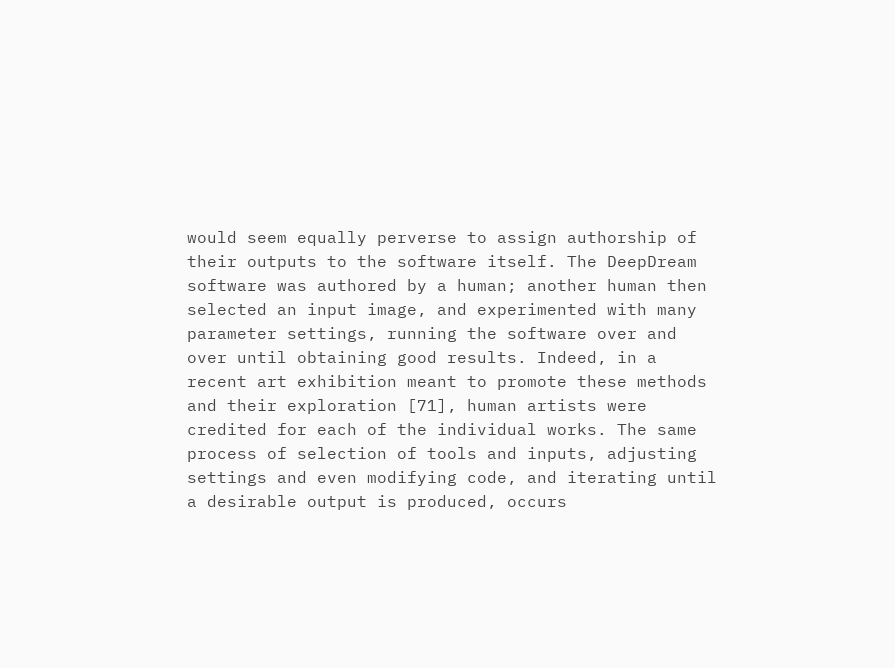would seem equally perverse to assign authorship of their outputs to the software itself. The DeepDream software was authored by a human; another human then selected an input image, and experimented with many parameter settings, running the software over and over until obtaining good results. Indeed, in a recent art exhibition meant to promote these methods and their exploration [71], human artists were credited for each of the individual works. The same process of selection of tools and inputs, adjusting settings and even modifying code, and iterating until a desirable output is produced, occurs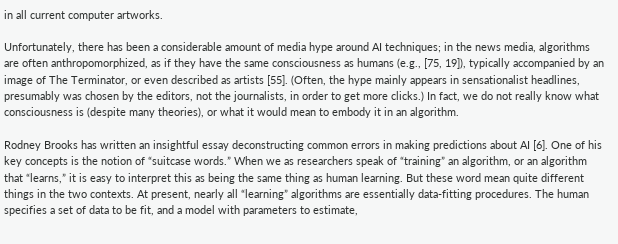in all current computer artworks.

Unfortunately, there has been a considerable amount of media hype around AI techniques; in the news media, algorithms are often anthropomorphized, as if they have the same consciousness as humans (e.g., [75, 19]), typically accompanied by an image of The Terminator, or even described as artists [55]. (Often, the hype mainly appears in sensationalist headlines, presumably was chosen by the editors, not the journalists, in order to get more clicks.) In fact, we do not really know what consciousness is (despite many theories), or what it would mean to embody it in an algorithm.

Rodney Brooks has written an insightful essay deconstructing common errors in making predictions about AI [6]. One of his key concepts is the notion of “suitcase words.” When we as researchers speak of “training” an algorithm, or an algorithm that “learns,” it is easy to interpret this as being the same thing as human learning. But these word mean quite different things in the two contexts. At present, nearly all “learning” algorithms are essentially data-fitting procedures. The human specifies a set of data to be fit, and a model with parameters to estimate,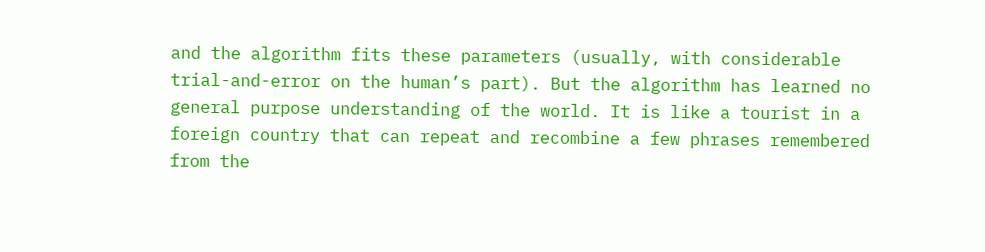and the algorithm fits these parameters (usually, with considerable trial-and-error on the human’s part). But the algorithm has learned no general purpose understanding of the world. It is like a tourist in a foreign country that can repeat and recombine a few phrases remembered from the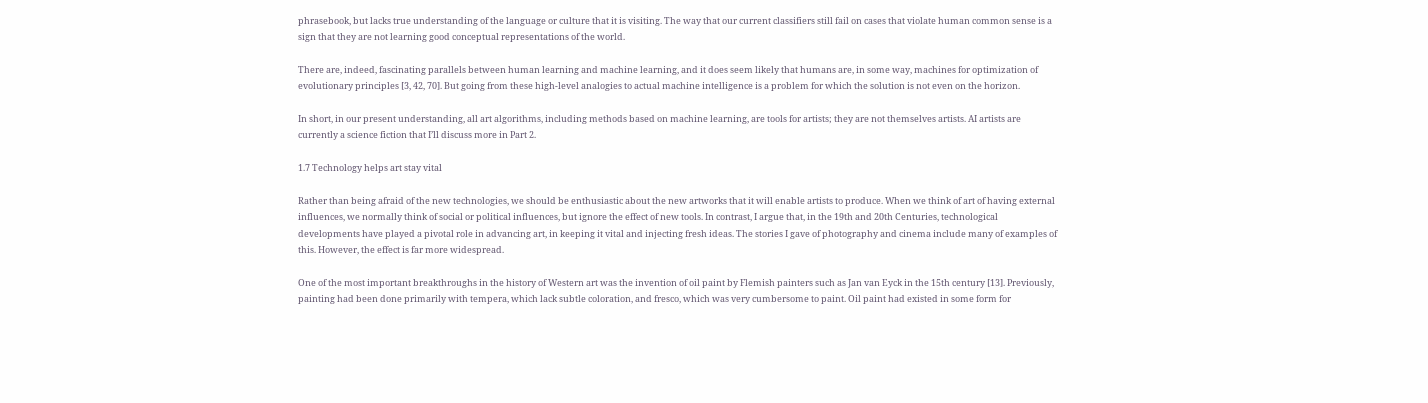phrasebook, but lacks true understanding of the language or culture that it is visiting. The way that our current classifiers still fail on cases that violate human common sense is a sign that they are not learning good conceptual representations of the world.

There are, indeed, fascinating parallels between human learning and machine learning, and it does seem likely that humans are, in some way, machines for optimization of evolutionary principles [3, 42, 70]. But going from these high-level analogies to actual machine intelligence is a problem for which the solution is not even on the horizon.

In short, in our present understanding, all art algorithms, including methods based on machine learning, are tools for artists; they are not themselves artists. AI artists are currently a science fiction that I’ll discuss more in Part 2.

1.7 Technology helps art stay vital

Rather than being afraid of the new technologies, we should be enthusiastic about the new artworks that it will enable artists to produce. When we think of art of having external influences, we normally think of social or political influences, but ignore the effect of new tools. In contrast, I argue that, in the 19th and 20th Centuries, technological developments have played a pivotal role in advancing art, in keeping it vital and injecting fresh ideas. The stories I gave of photography and cinema include many of examples of this. However, the effect is far more widespread.

One of the most important breakthroughs in the history of Western art was the invention of oil paint by Flemish painters such as Jan van Eyck in the 15th century [13]. Previously, painting had been done primarily with tempera, which lack subtle coloration, and fresco, which was very cumbersome to paint. Oil paint had existed in some form for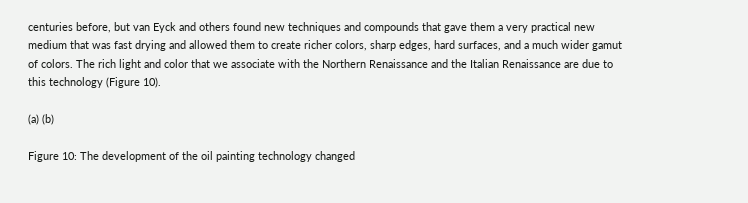centuries before, but van Eyck and others found new techniques and compounds that gave them a very practical new medium that was fast drying and allowed them to create richer colors, sharp edges, hard surfaces, and a much wider gamut of colors. The rich light and color that we associate with the Northern Renaissance and the Italian Renaissance are due to this technology (Figure 10).

(a) (b)

Figure 10: The development of the oil painting technology changed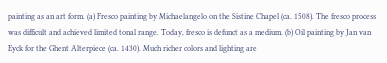painting as an art form. (a) Fresco painting by Michaelangelo on the Sistine Chapel (ca. 1508). The fresco process was difficult and achieved limited tonal range. Today, fresco is defunct as a medium. (b) Oil painting by Jan van Eyck for the Ghent Alterpiece (ca. 1430). Much richer colors and lighting are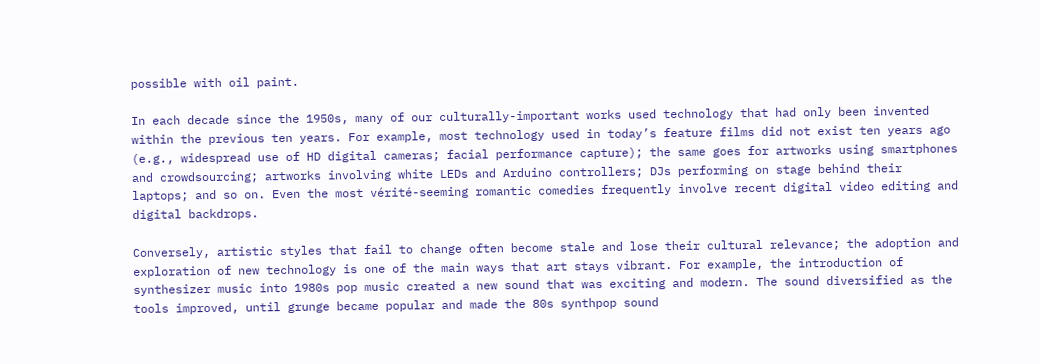possible with oil paint.

In each decade since the 1950s, many of our culturally-important works used technology that had only been invented within the previous ten years. For example, most technology used in today’s feature films did not exist ten years ago (e.g., widespread use of HD digital cameras; facial performance capture); the same goes for artworks using smartphones and crowdsourcing; artworks involving white LEDs and Arduino controllers; DJs performing on stage behind their laptops; and so on. Even the most vérité-seeming romantic comedies frequently involve recent digital video editing and digital backdrops.

Conversely, artistic styles that fail to change often become stale and lose their cultural relevance; the adoption and exploration of new technology is one of the main ways that art stays vibrant. For example, the introduction of synthesizer music into 1980s pop music created a new sound that was exciting and modern. The sound diversified as the tools improved, until grunge became popular and made the 80s synthpop sound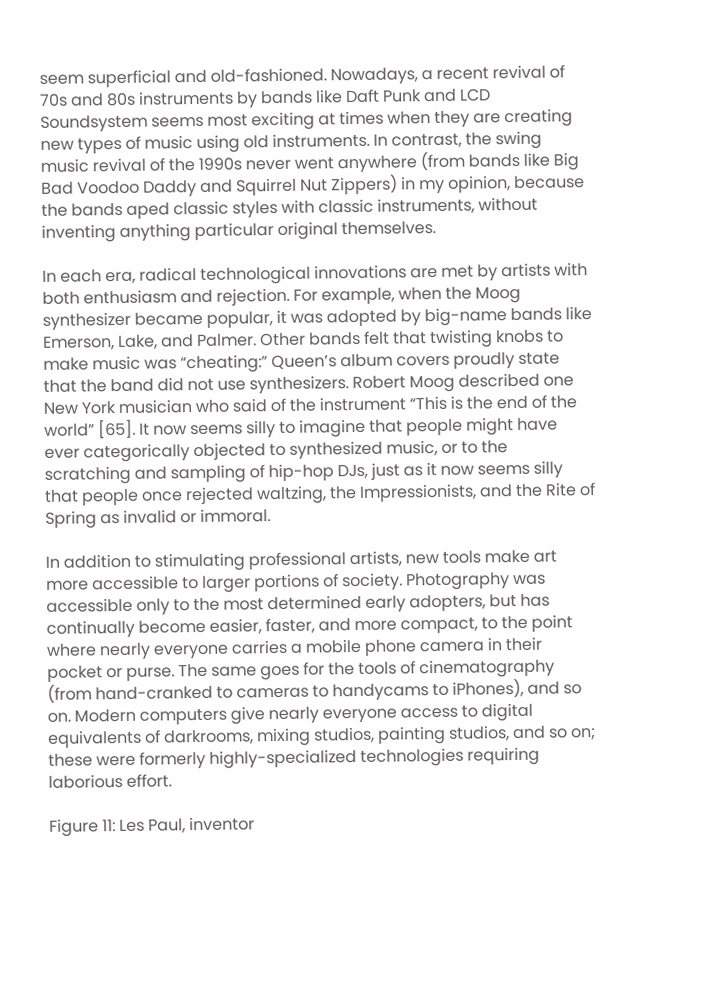seem superficial and old-fashioned. Nowadays, a recent revival of 70s and 80s instruments by bands like Daft Punk and LCD Soundsystem seems most exciting at times when they are creating new types of music using old instruments. In contrast, the swing music revival of the 1990s never went anywhere (from bands like Big Bad Voodoo Daddy and Squirrel Nut Zippers) in my opinion, because the bands aped classic styles with classic instruments, without inventing anything particular original themselves.

In each era, radical technological innovations are met by artists with both enthusiasm and rejection. For example, when the Moog synthesizer became popular, it was adopted by big-name bands like Emerson, Lake, and Palmer. Other bands felt that twisting knobs to make music was “cheating:” Queen’s album covers proudly state that the band did not use synthesizers. Robert Moog described one New York musician who said of the instrument “This is the end of the world” [65]. It now seems silly to imagine that people might have ever categorically objected to synthesized music, or to the scratching and sampling of hip-hop DJs, just as it now seems silly that people once rejected waltzing, the Impressionists, and the Rite of Spring as invalid or immoral.

In addition to stimulating professional artists, new tools make art more accessible to larger portions of society. Photography was accessible only to the most determined early adopters, but has continually become easier, faster, and more compact, to the point where nearly everyone carries a mobile phone camera in their pocket or purse. The same goes for the tools of cinematography (from hand-cranked to cameras to handycams to iPhones), and so on. Modern computers give nearly everyone access to digital equivalents of darkrooms, mixing studios, painting studios, and so on; these were formerly highly-specialized technologies requiring laborious effort.

Figure 11: Les Paul, inventor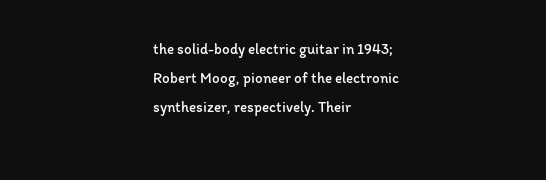the solid-body electric guitar in 1943; Robert Moog, pioneer of the electronic synthesizer, respectively. Their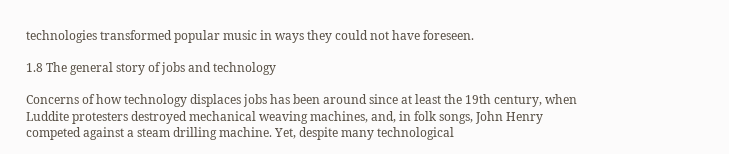technologies transformed popular music in ways they could not have foreseen.

1.8 The general story of jobs and technology

Concerns of how technology displaces jobs has been around since at least the 19th century, when Luddite protesters destroyed mechanical weaving machines, and, in folk songs, John Henry competed against a steam drilling machine. Yet, despite many technological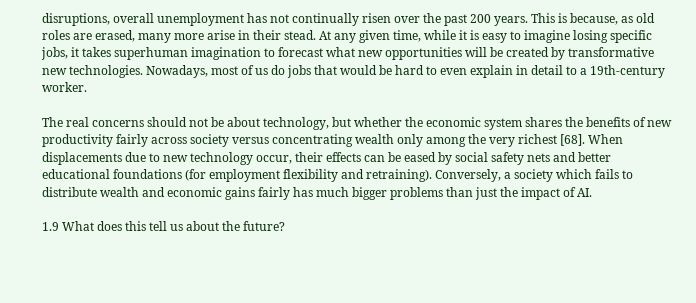disruptions, overall unemployment has not continually risen over the past 200 years. This is because, as old roles are erased, many more arise in their stead. At any given time, while it is easy to imagine losing specific jobs, it takes superhuman imagination to forecast what new opportunities will be created by transformative new technologies. Nowadays, most of us do jobs that would be hard to even explain in detail to a 19th-century worker.

The real concerns should not be about technology, but whether the economic system shares the benefits of new productivity fairly across society versus concentrating wealth only among the very richest [68]. When displacements due to new technology occur, their effects can be eased by social safety nets and better educational foundations (for employment flexibility and retraining). Conversely, a society which fails to distribute wealth and economic gains fairly has much bigger problems than just the impact of AI.

1.9 What does this tell us about the future?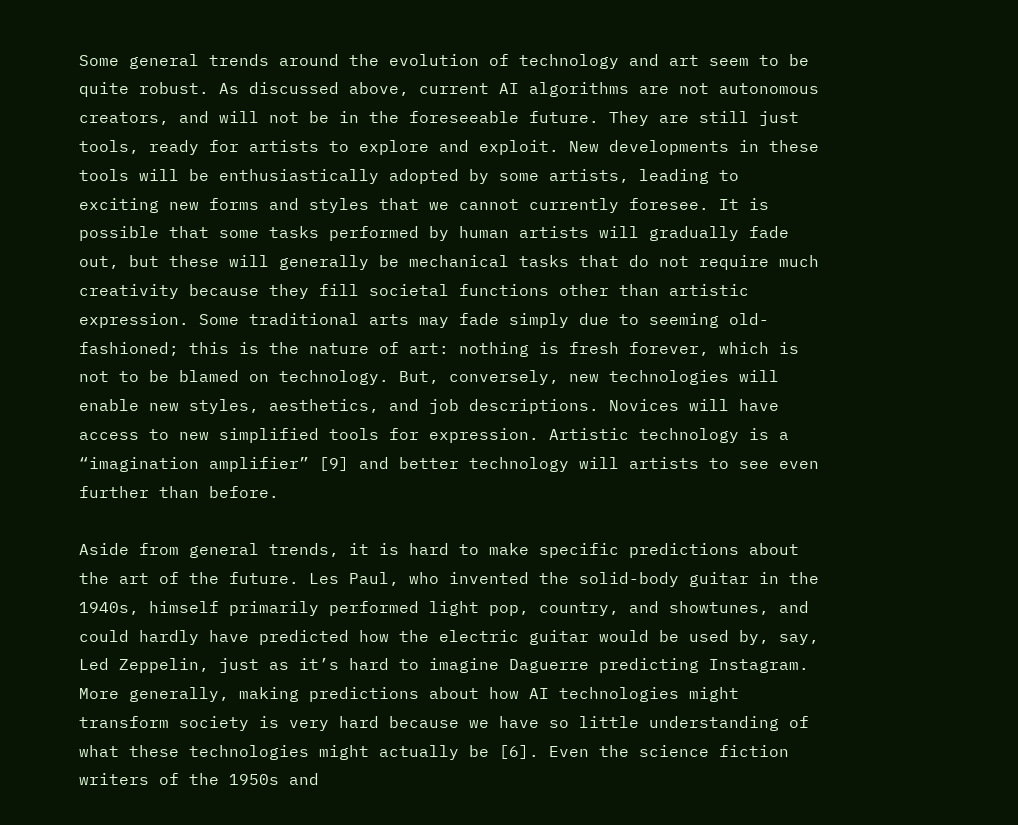Some general trends around the evolution of technology and art seem to be quite robust. As discussed above, current AI algorithms are not autonomous creators, and will not be in the foreseeable future. They are still just tools, ready for artists to explore and exploit. New developments in these tools will be enthusiastically adopted by some artists, leading to exciting new forms and styles that we cannot currently foresee. It is possible that some tasks performed by human artists will gradually fade out, but these will generally be mechanical tasks that do not require much creativity because they fill societal functions other than artistic expression. Some traditional arts may fade simply due to seeming old-fashioned; this is the nature of art: nothing is fresh forever, which is not to be blamed on technology. But, conversely, new technologies will enable new styles, aesthetics, and job descriptions. Novices will have access to new simplified tools for expression. Artistic technology is a “imagination amplifier” [9] and better technology will artists to see even further than before.

Aside from general trends, it is hard to make specific predictions about the art of the future. Les Paul, who invented the solid-body guitar in the 1940s, himself primarily performed light pop, country, and showtunes, and could hardly have predicted how the electric guitar would be used by, say, Led Zeppelin, just as it’s hard to imagine Daguerre predicting Instagram. More generally, making predictions about how AI technologies might transform society is very hard because we have so little understanding of what these technologies might actually be [6]. Even the science fiction writers of the 1950s and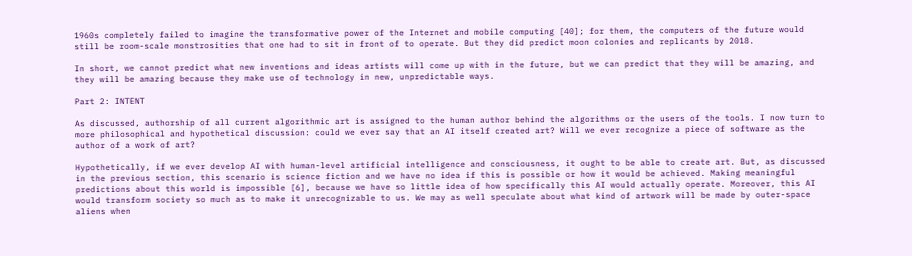1960s completely failed to imagine the transformative power of the Internet and mobile computing [40]; for them, the computers of the future would still be room-scale monstrosities that one had to sit in front of to operate. But they did predict moon colonies and replicants by 2018.

In short, we cannot predict what new inventions and ideas artists will come up with in the future, but we can predict that they will be amazing, and they will be amazing because they make use of technology in new, unpredictable ways.

Part 2: INTENT

As discussed, authorship of all current algorithmic art is assigned to the human author behind the algorithms or the users of the tools. I now turn to more philosophical and hypothetical discussion: could we ever say that an AI itself created art? Will we ever recognize a piece of software as the author of a work of art?

Hypothetically, if we ever develop AI with human-level artificial intelligence and consciousness, it ought to be able to create art. But, as discussed in the previous section, this scenario is science fiction and we have no idea if this is possible or how it would be achieved. Making meaningful predictions about this world is impossible [6], because we have so little idea of how specifically this AI would actually operate. Moreover, this AI would transform society so much as to make it unrecognizable to us. We may as well speculate about what kind of artwork will be made by outer-space aliens when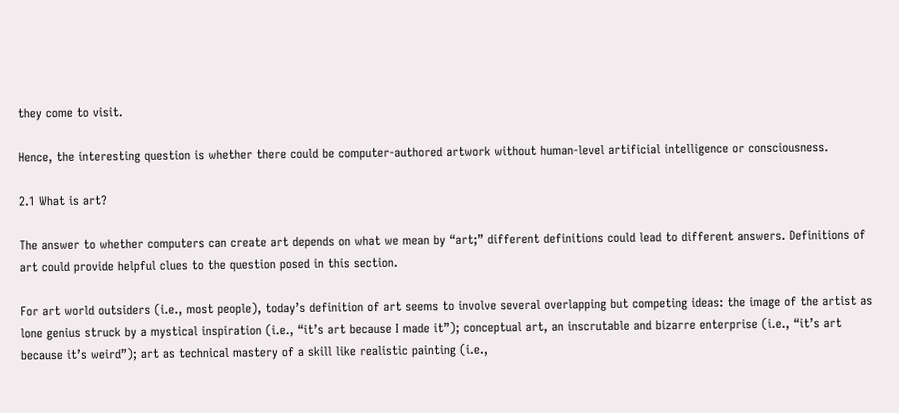they come to visit.

Hence, the interesting question is whether there could be computer-authored artwork without human-level artificial intelligence or consciousness.

2.1 What is art?

The answer to whether computers can create art depends on what we mean by “art;” different definitions could lead to different answers. Definitions of art could provide helpful clues to the question posed in this section.

For art world outsiders (i.e., most people), today’s definition of art seems to involve several overlapping but competing ideas: the image of the artist as lone genius struck by a mystical inspiration (i.e., “it’s art because I made it”); conceptual art, an inscrutable and bizarre enterprise (i.e., “it’s art because it’s weird”); art as technical mastery of a skill like realistic painting (i.e.,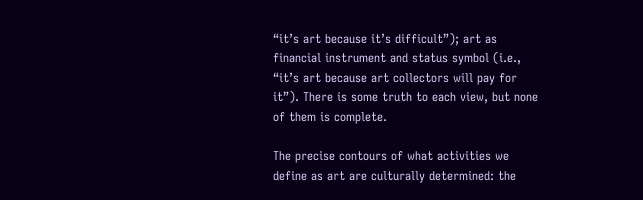“it’s art because it’s difficult”); art as financial instrument and status symbol (i.e., “it’s art because art collectors will pay for it”). There is some truth to each view, but none of them is complete.

The precise contours of what activities we define as art are culturally determined: the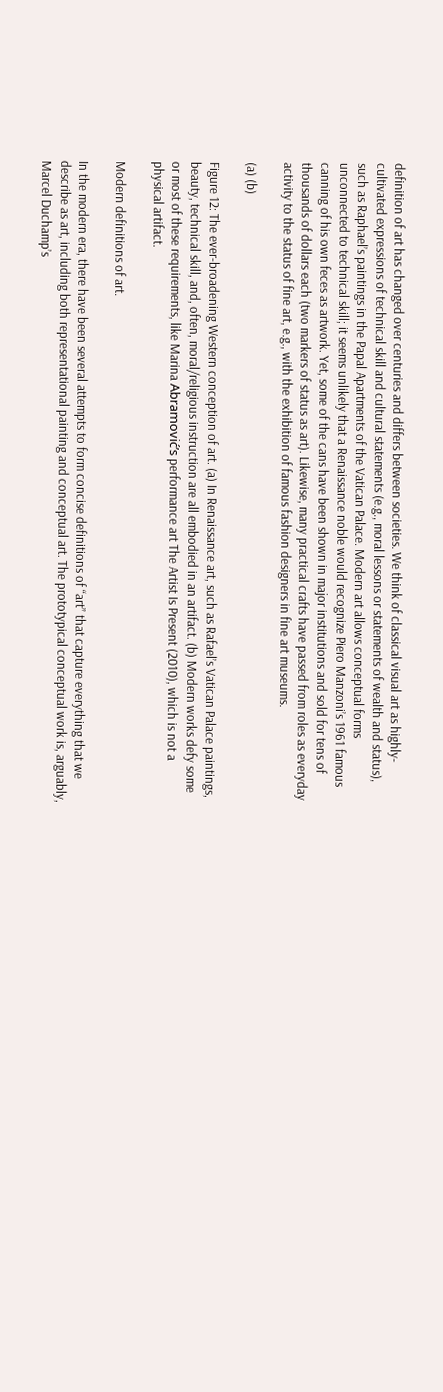definition of art has changed over centuries and differs between societies. We think of classical visual art as highly-cultivated expressions of technical skill and cultural statements (e.g., moral lessons or statements of wealth and status), such as Raphael’s paintings in the Papal Apartments of the Vatican Palace. Modern art allows conceptual forms unconnected to technical skill; it seems unlikely that a Renaissance noble would recognize Piero Manzoni’s 1961 famous canning of his own feces as artwork. Yet, some of the cans have been shown in major institutions and sold for tens of thousands of dollars each (two markers of status as art). Likewise, many practical crafts have passed from roles as everyday activity to the status of fine art, e.g., with the exhibition of famous fashion designers in fine art museums.

(a) (b)

Figure 12: The ever-broadening Western conception of art. (a) In Renaissance art, such as Rafael’s Vatican Palace paintings, beauty, technical skill, and, often, moral/religious instruction are all embodied in an artifact. (b) Modern works defy some or most of these requirements, like Marina Abramović’s performance art The Artist Is Present (2010), which is not a physical artifact.

Modern definitions of art.

In the modern era, there have been several attempts to form concise definitions of “art” that capture everything that we describe as art, including both representational painting and conceptual art. The prototypical conceptual work is, arguably, Marcel Duchamp’s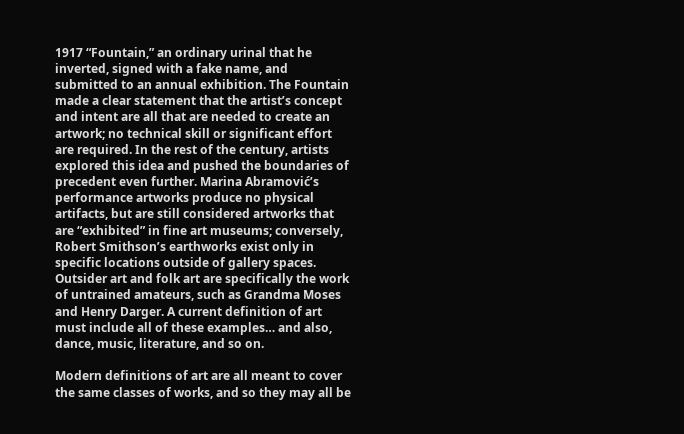1917 “Fountain,” an ordinary urinal that he inverted, signed with a fake name, and submitted to an annual exhibition. The Fountain made a clear statement that the artist’s concept and intent are all that are needed to create an artwork; no technical skill or significant effort are required. In the rest of the century, artists explored this idea and pushed the boundaries of precedent even further. Marina Abramović’s performance artworks produce no physical artifacts, but are still considered artworks that are “exhibited” in fine art museums; conversely, Robert Smithson’s earthworks exist only in specific locations outside of gallery spaces. Outsider art and folk art are specifically the work of untrained amateurs, such as Grandma Moses and Henry Darger. A current definition of art must include all of these examples… and also, dance, music, literature, and so on.

Modern definitions of art are all meant to cover the same classes of works, and so they may all be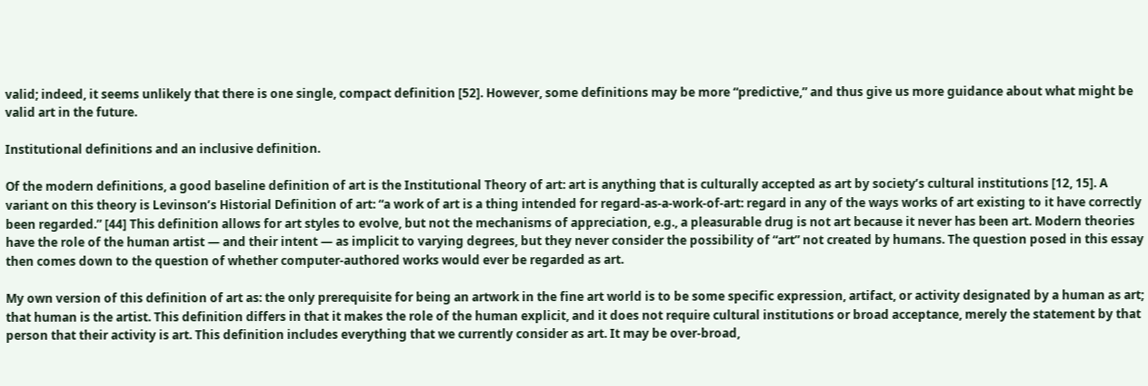valid; indeed, it seems unlikely that there is one single, compact definition [52]. However, some definitions may be more “predictive,” and thus give us more guidance about what might be valid art in the future.

Institutional definitions and an inclusive definition.

Of the modern definitions, a good baseline definition of art is the Institutional Theory of art: art is anything that is culturally accepted as art by society’s cultural institutions [12, 15]. A variant on this theory is Levinson’s Historial Definition of art: “a work of art is a thing intended for regard-as-a-work-of-art: regard in any of the ways works of art existing to it have correctly been regarded.” [44] This definition allows for art styles to evolve, but not the mechanisms of appreciation, e.g., a pleasurable drug is not art because it never has been art. Modern theories have the role of the human artist — and their intent — as implicit to varying degrees, but they never consider the possibility of “art” not created by humans. The question posed in this essay then comes down to the question of whether computer-authored works would ever be regarded as art.

My own version of this definition of art as: the only prerequisite for being an artwork in the fine art world is to be some specific expression, artifact, or activity designated by a human as art; that human is the artist. This definition differs in that it makes the role of the human explicit, and it does not require cultural institutions or broad acceptance, merely the statement by that person that their activity is art. This definition includes everything that we currently consider as art. It may be over-broad,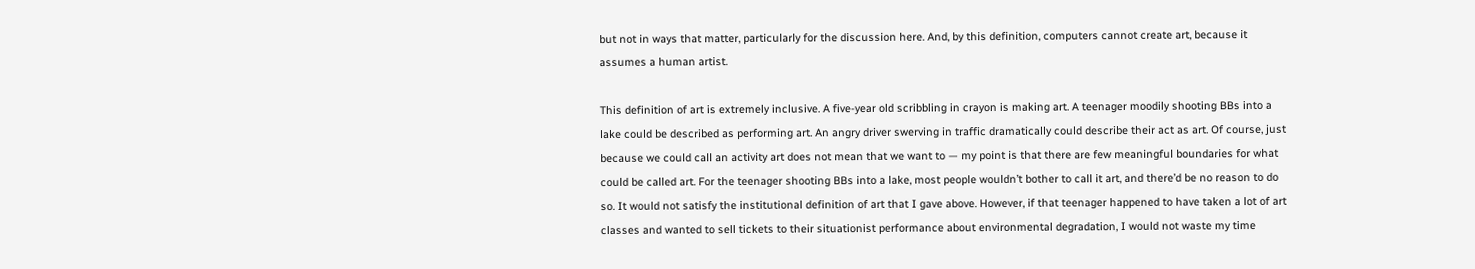but not in ways that matter, particularly for the discussion here. And, by this definition, computers cannot create art, because it assumes a human artist.

This definition of art is extremely inclusive. A five-year old scribbling in crayon is making art. A teenager moodily shooting BBs into a lake could be described as performing art. An angry driver swerving in traffic dramatically could describe their act as art. Of course, just because we could call an activity art does not mean that we want to — my point is that there are few meaningful boundaries for what could be called art. For the teenager shooting BBs into a lake, most people wouldn’t bother to call it art, and there’d be no reason to do so. It would not satisfy the institutional definition of art that I gave above. However, if that teenager happened to have taken a lot of art classes and wanted to sell tickets to their situationist performance about environmental degradation, I would not waste my time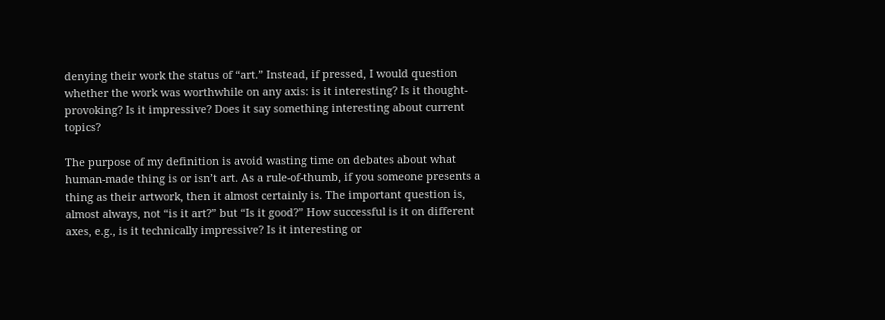denying their work the status of “art.” Instead, if pressed, I would question whether the work was worthwhile on any axis: is it interesting? Is it thought-provoking? Is it impressive? Does it say something interesting about current topics?

The purpose of my definition is avoid wasting time on debates about what human-made thing is or isn’t art. As a rule-of-thumb, if you someone presents a thing as their artwork, then it almost certainly is. The important question is, almost always, not “is it art?” but “Is it good?” How successful is it on different axes, e.g., is it technically impressive? Is it interesting or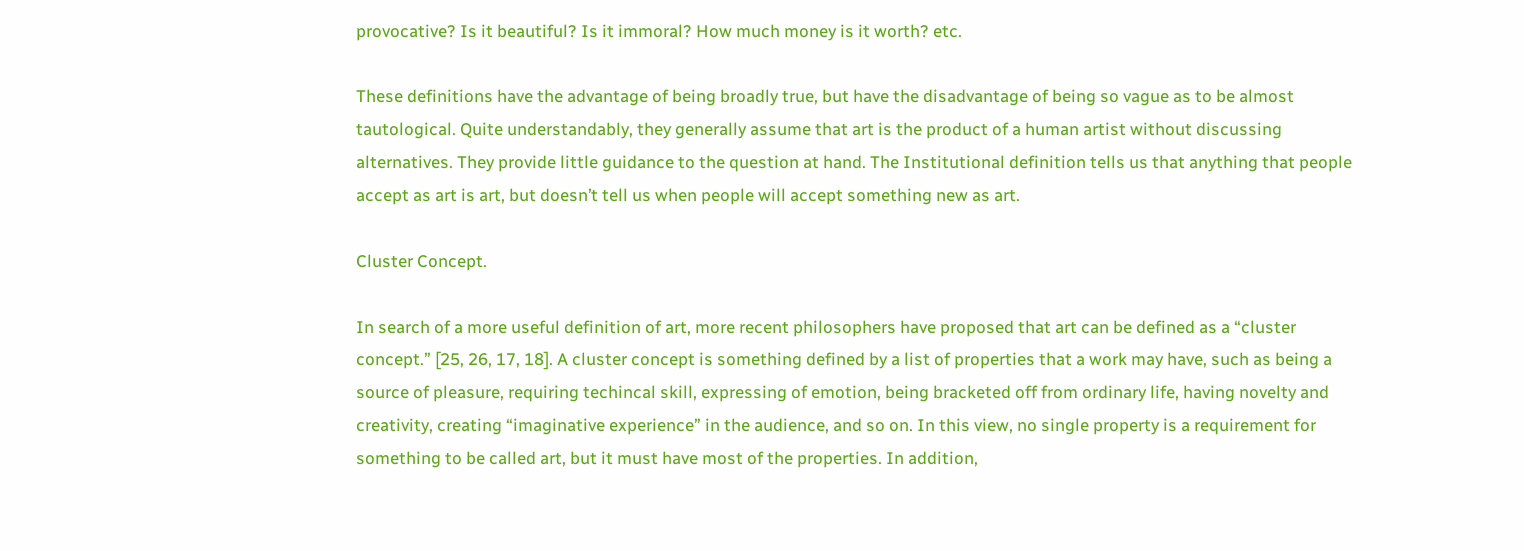provocative? Is it beautiful? Is it immoral? How much money is it worth? etc.

These definitions have the advantage of being broadly true, but have the disadvantage of being so vague as to be almost tautological. Quite understandably, they generally assume that art is the product of a human artist without discussing alternatives. They provide little guidance to the question at hand. The Institutional definition tells us that anything that people accept as art is art, but doesn’t tell us when people will accept something new as art.

Cluster Concept.

In search of a more useful definition of art, more recent philosophers have proposed that art can be defined as a “cluster concept.” [25, 26, 17, 18]. A cluster concept is something defined by a list of properties that a work may have, such as being a source of pleasure, requiring techincal skill, expressing of emotion, being bracketed off from ordinary life, having novelty and creativity, creating “imaginative experience” in the audience, and so on. In this view, no single property is a requirement for something to be called art, but it must have most of the properties. In addition,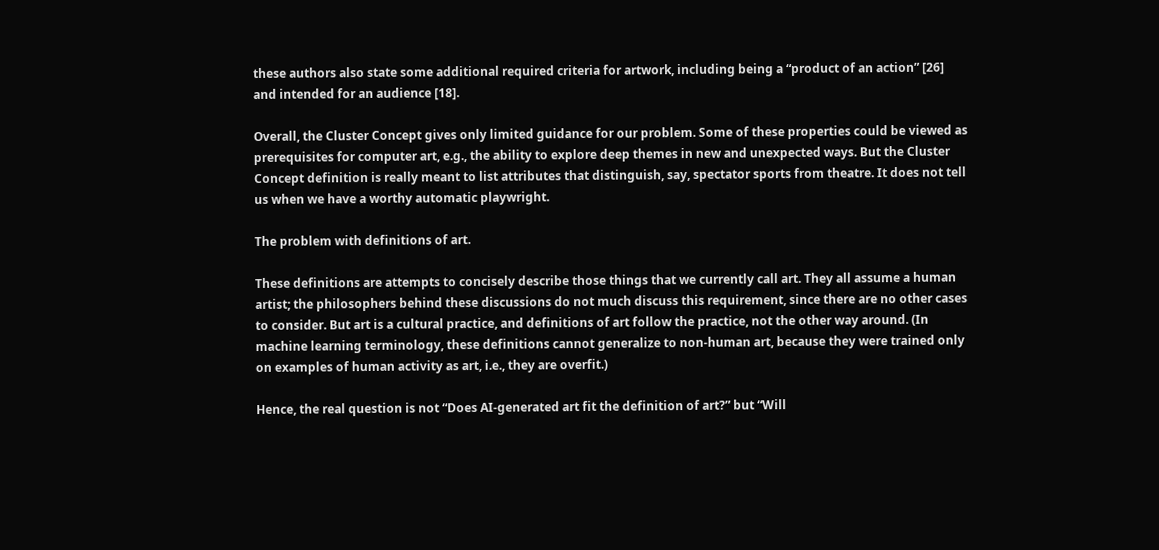these authors also state some additional required criteria for artwork, including being a “product of an action” [26] and intended for an audience [18].

Overall, the Cluster Concept gives only limited guidance for our problem. Some of these properties could be viewed as prerequisites for computer art, e.g., the ability to explore deep themes in new and unexpected ways. But the Cluster Concept definition is really meant to list attributes that distinguish, say, spectator sports from theatre. It does not tell us when we have a worthy automatic playwright.

The problem with definitions of art.

These definitions are attempts to concisely describe those things that we currently call art. They all assume a human artist; the philosophers behind these discussions do not much discuss this requirement, since there are no other cases to consider. But art is a cultural practice, and definitions of art follow the practice, not the other way around. (In machine learning terminology, these definitions cannot generalize to non-human art, because they were trained only on examples of human activity as art, i.e., they are overfit.)

Hence, the real question is not “Does AI-generated art fit the definition of art?” but “Will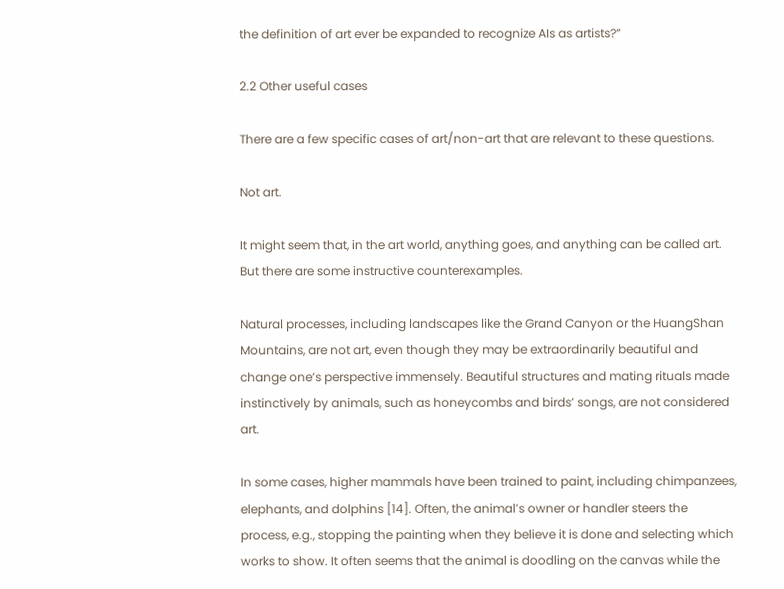the definition of art ever be expanded to recognize AIs as artists?”

2.2 Other useful cases

There are a few specific cases of art/non-art that are relevant to these questions.

Not art.

It might seem that, in the art world, anything goes, and anything can be called art. But there are some instructive counterexamples.

Natural processes, including landscapes like the Grand Canyon or the HuangShan Mountains, are not art, even though they may be extraordinarily beautiful and change one’s perspective immensely. Beautiful structures and mating rituals made instinctively by animals, such as honeycombs and birds’ songs, are not considered art.

In some cases, higher mammals have been trained to paint, including chimpanzees, elephants, and dolphins [14]. Often, the animal’s owner or handler steers the process, e.g., stopping the painting when they believe it is done and selecting which works to show. It often seems that the animal is doodling on the canvas while the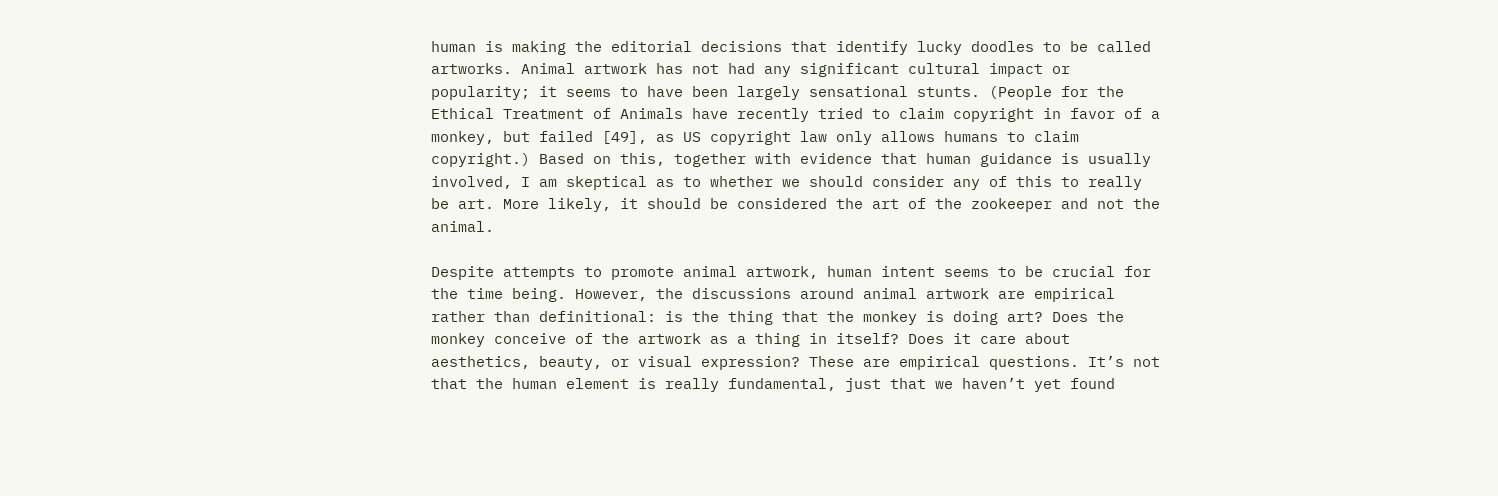human is making the editorial decisions that identify lucky doodles to be called artworks. Animal artwork has not had any significant cultural impact or popularity; it seems to have been largely sensational stunts. (People for the Ethical Treatment of Animals have recently tried to claim copyright in favor of a monkey, but failed [49], as US copyright law only allows humans to claim copyright.) Based on this, together with evidence that human guidance is usually involved, I am skeptical as to whether we should consider any of this to really be art. More likely, it should be considered the art of the zookeeper and not the animal.

Despite attempts to promote animal artwork, human intent seems to be crucial for the time being. However, the discussions around animal artwork are empirical rather than definitional: is the thing that the monkey is doing art? Does the monkey conceive of the artwork as a thing in itself? Does it care about aesthetics, beauty, or visual expression? These are empirical questions. It’s not that the human element is really fundamental, just that we haven’t yet found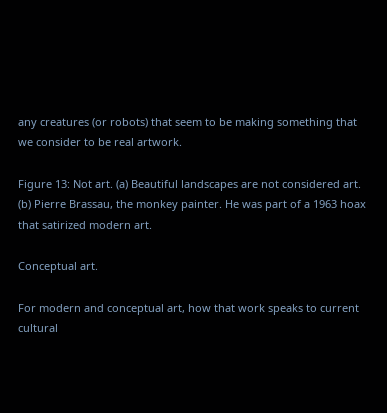any creatures (or robots) that seem to be making something that we consider to be real artwork.

Figure 13: Not art. (a) Beautiful landscapes are not considered art. (b) Pierre Brassau, the monkey painter. He was part of a 1963 hoax that satirized modern art.

Conceptual art.

For modern and conceptual art, how that work speaks to current cultural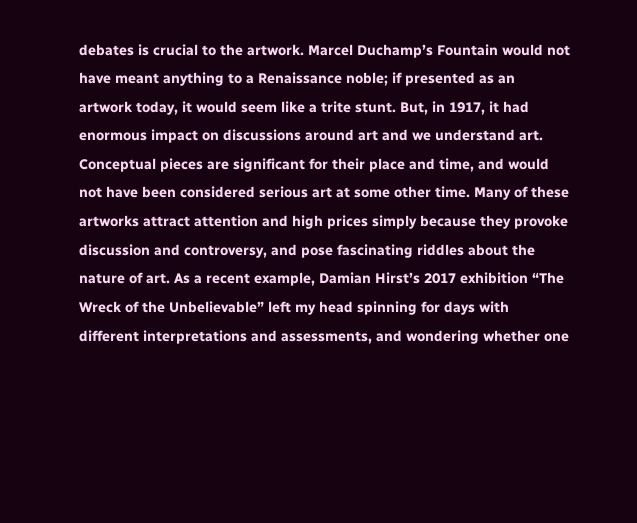debates is crucial to the artwork. Marcel Duchamp’s Fountain would not have meant anything to a Renaissance noble; if presented as an artwork today, it would seem like a trite stunt. But, in 1917, it had enormous impact on discussions around art and we understand art. Conceptual pieces are significant for their place and time, and would not have been considered serious art at some other time. Many of these artworks attract attention and high prices simply because they provoke discussion and controversy, and pose fascinating riddles about the nature of art. As a recent example, Damian Hirst’s 2017 exhibition “The Wreck of the Unbelievable” left my head spinning for days with different interpretations and assessments, and wondering whether one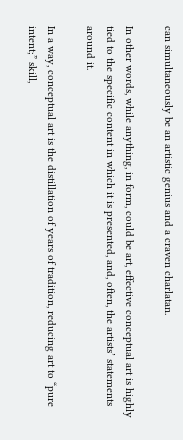can simultaneously be an artistic genius and a craven charlatan.

In other words, while anything, in form, could be art, effective conceptual art is highly tied to the specific content in which it is presented, and, often, the artists’ statements around it.

In a way, conceptual art is the distillation of years of tradition, reducing art to “pure intent;” skill,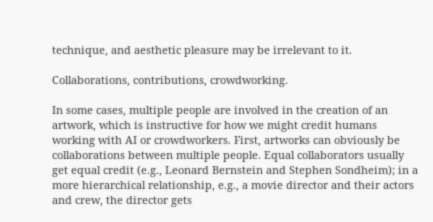technique, and aesthetic pleasure may be irrelevant to it.

Collaborations, contributions, crowdworking.

In some cases, multiple people are involved in the creation of an artwork, which is instructive for how we might credit humans working with AI or crowdworkers. First, artworks can obviously be collaborations between multiple people. Equal collaborators usually get equal credit (e.g., Leonard Bernstein and Stephen Sondheim); in a more hierarchical relationship, e.g., a movie director and their actors and crew, the director gets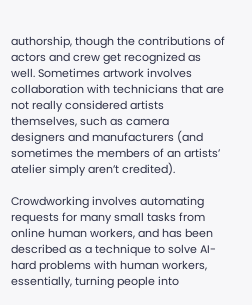authorship, though the contributions of actors and crew get recognized as well. Sometimes artwork involves collaboration with technicians that are not really considered artists themselves, such as camera designers and manufacturers (and sometimes the members of an artists’ atelier simply aren’t credited).

Crowdworking involves automating requests for many small tasks from online human workers, and has been described as a technique to solve AI-hard problems with human workers, essentially, turning people into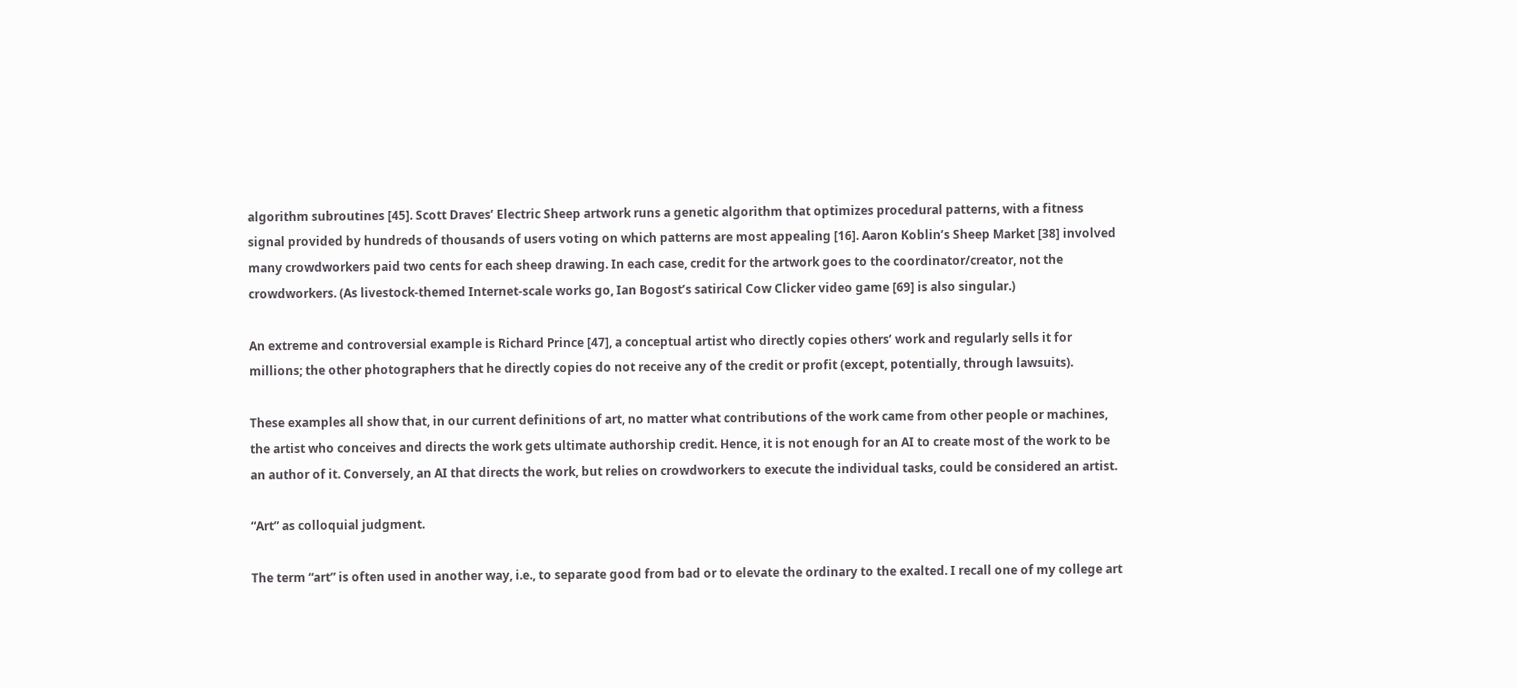algorithm subroutines [45]. Scott Draves’ Electric Sheep artwork runs a genetic algorithm that optimizes procedural patterns, with a fitness signal provided by hundreds of thousands of users voting on which patterns are most appealing [16]. Aaron Koblin’s Sheep Market [38] involved many crowdworkers paid two cents for each sheep drawing. In each case, credit for the artwork goes to the coordinator/creator, not the crowdworkers. (As livestock-themed Internet-scale works go, Ian Bogost’s satirical Cow Clicker video game [69] is also singular.)

An extreme and controversial example is Richard Prince [47], a conceptual artist who directly copies others’ work and regularly sells it for millions; the other photographers that he directly copies do not receive any of the credit or profit (except, potentially, through lawsuits).

These examples all show that, in our current definitions of art, no matter what contributions of the work came from other people or machines, the artist who conceives and directs the work gets ultimate authorship credit. Hence, it is not enough for an AI to create most of the work to be an author of it. Conversely, an AI that directs the work, but relies on crowdworkers to execute the individual tasks, could be considered an artist.

“Art” as colloquial judgment.

The term “art” is often used in another way, i.e., to separate good from bad or to elevate the ordinary to the exalted. I recall one of my college art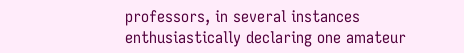professors, in several instances enthusiastically declaring one amateur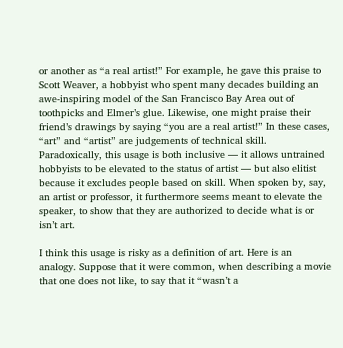or another as “a real artist!” For example, he gave this praise to Scott Weaver, a hobbyist who spent many decades building an awe-inspiring model of the San Francisco Bay Area out of toothpicks and Elmer’s glue. Likewise, one might praise their friend’s drawings by saying “you are a real artist!” In these cases, “art” and “artist” are judgements of technical skill. Paradoxically, this usage is both inclusive — it allows untrained hobbyists to be elevated to the status of artist — but also elitist because it excludes people based on skill. When spoken by, say, an artist or professor, it furthermore seems meant to elevate the speaker, to show that they are authorized to decide what is or isn’t art.

I think this usage is risky as a definition of art. Here is an analogy. Suppose that it were common, when describing a movie that one does not like, to say that it “wasn’t a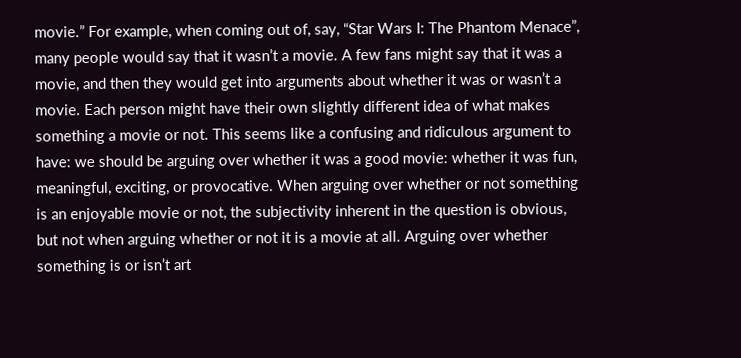movie.” For example, when coming out of, say, “Star Wars I: The Phantom Menace”, many people would say that it wasn’t a movie. A few fans might say that it was a movie, and then they would get into arguments about whether it was or wasn’t a movie. Each person might have their own slightly different idea of what makes something a movie or not. This seems like a confusing and ridiculous argument to have: we should be arguing over whether it was a good movie: whether it was fun, meaningful, exciting, or provocative. When arguing over whether or not something is an enjoyable movie or not, the subjectivity inherent in the question is obvious, but not when arguing whether or not it is a movie at all. Arguing over whether something is or isn’t art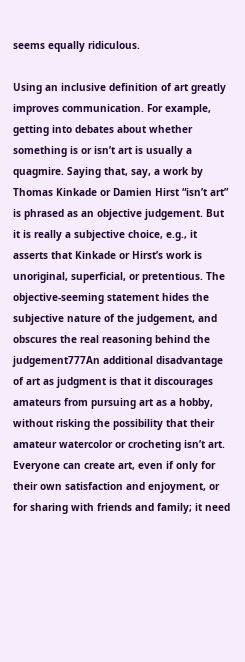seems equally ridiculous.

Using an inclusive definition of art greatly improves communication. For example, getting into debates about whether something is or isn’t art is usually a quagmire. Saying that, say, a work by Thomas Kinkade or Damien Hirst “isn’t art” is phrased as an objective judgement. But it is really a subjective choice, e.g., it asserts that Kinkade or Hirst’s work is unoriginal, superficial, or pretentious. The objective-seeming statement hides the subjective nature of the judgement, and obscures the real reasoning behind the judgement777An additional disadvantage of art as judgment is that it discourages amateurs from pursuing art as a hobby, without risking the possibility that their amateur watercolor or crocheting isn’t art. Everyone can create art, even if only for their own satisfaction and enjoyment, or for sharing with friends and family; it need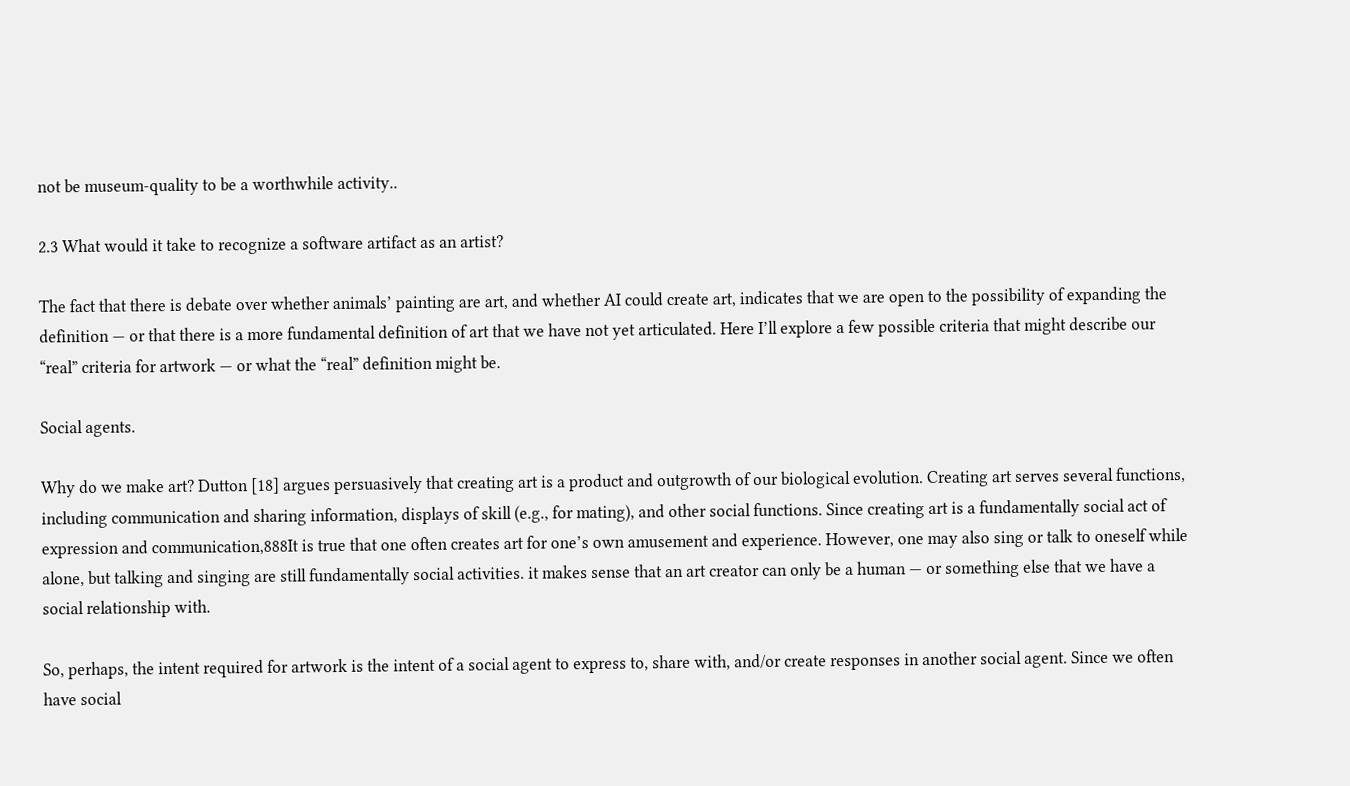not be museum-quality to be a worthwhile activity..

2.3 What would it take to recognize a software artifact as an artist?

The fact that there is debate over whether animals’ painting are art, and whether AI could create art, indicates that we are open to the possibility of expanding the definition — or that there is a more fundamental definition of art that we have not yet articulated. Here I’ll explore a few possible criteria that might describe our “real” criteria for artwork — or what the “real” definition might be.

Social agents.

Why do we make art? Dutton [18] argues persuasively that creating art is a product and outgrowth of our biological evolution. Creating art serves several functions, including communication and sharing information, displays of skill (e.g., for mating), and other social functions. Since creating art is a fundamentally social act of expression and communication,888It is true that one often creates art for one’s own amusement and experience. However, one may also sing or talk to oneself while alone, but talking and singing are still fundamentally social activities. it makes sense that an art creator can only be a human — or something else that we have a social relationship with.

So, perhaps, the intent required for artwork is the intent of a social agent to express to, share with, and/or create responses in another social agent. Since we often have social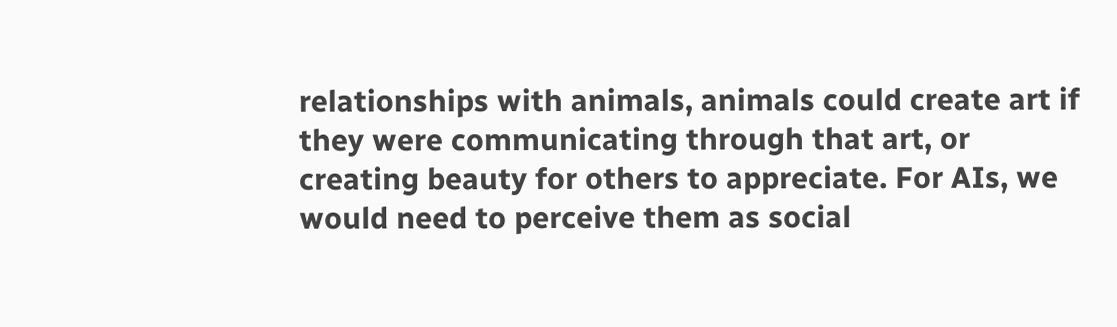relationships with animals, animals could create art if they were communicating through that art, or creating beauty for others to appreciate. For AIs, we would need to perceive them as social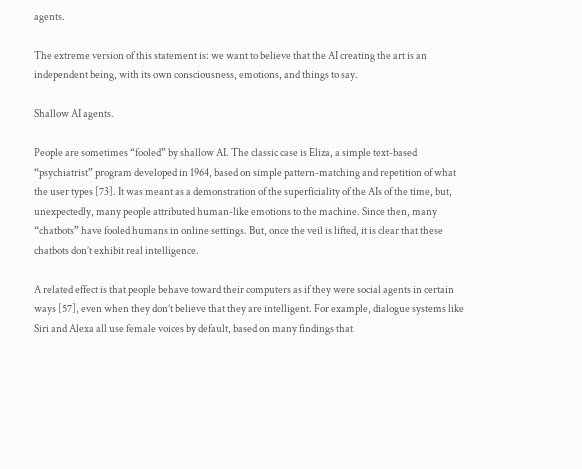agents.

The extreme version of this statement is: we want to believe that the AI creating the art is an independent being, with its own consciousness, emotions, and things to say.

Shallow AI agents.

People are sometimes “fooled” by shallow AI. The classic case is Eliza, a simple text-based “psychiatrist” program developed in 1964, based on simple pattern-matching and repetition of what the user types [73]. It was meant as a demonstration of the superficiality of the AIs of the time, but, unexpectedly, many people attributed human-like emotions to the machine. Since then, many “chatbots” have fooled humans in online settings. But, once the veil is lifted, it is clear that these chatbots don’t exhibit real intelligence.

A related effect is that people behave toward their computers as if they were social agents in certain ways [57], even when they don’t believe that they are intelligent. For example, dialogue systems like Siri and Alexa all use female voices by default, based on many findings that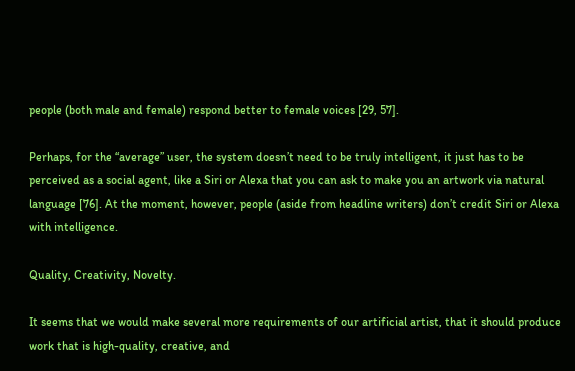people (both male and female) respond better to female voices [29, 57].

Perhaps, for the “average” user, the system doesn’t need to be truly intelligent, it just has to be perceived as a social agent, like a Siri or Alexa that you can ask to make you an artwork via natural language [76]. At the moment, however, people (aside from headline writers) don’t credit Siri or Alexa with intelligence.

Quality, Creativity, Novelty.

It seems that we would make several more requirements of our artificial artist, that it should produce work that is high-quality, creative, and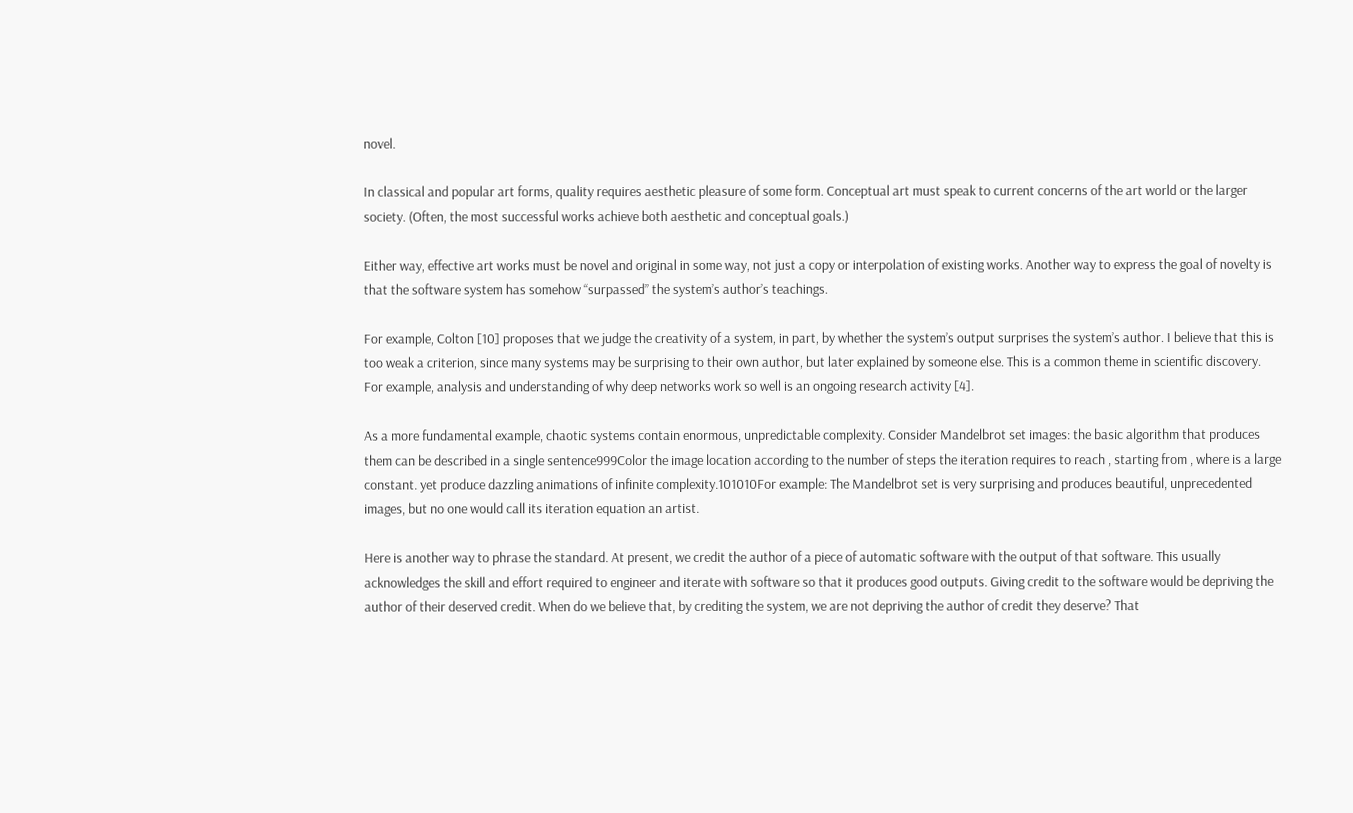novel.

In classical and popular art forms, quality requires aesthetic pleasure of some form. Conceptual art must speak to current concerns of the art world or the larger society. (Often, the most successful works achieve both aesthetic and conceptual goals.)

Either way, effective art works must be novel and original in some way, not just a copy or interpolation of existing works. Another way to express the goal of novelty is that the software system has somehow “surpassed” the system’s author’s teachings.

For example, Colton [10] proposes that we judge the creativity of a system, in part, by whether the system’s output surprises the system’s author. I believe that this is too weak a criterion, since many systems may be surprising to their own author, but later explained by someone else. This is a common theme in scientific discovery. For example, analysis and understanding of why deep networks work so well is an ongoing research activity [4].

As a more fundamental example, chaotic systems contain enormous, unpredictable complexity. Consider Mandelbrot set images: the basic algorithm that produces them can be described in a single sentence999Color the image location according to the number of steps the iteration requires to reach , starting from , where is a large constant. yet produce dazzling animations of infinite complexity.101010For example: The Mandelbrot set is very surprising and produces beautiful, unprecedented images, but no one would call its iteration equation an artist.

Here is another way to phrase the standard. At present, we credit the author of a piece of automatic software with the output of that software. This usually acknowledges the skill and effort required to engineer and iterate with software so that it produces good outputs. Giving credit to the software would be depriving the author of their deserved credit. When do we believe that, by crediting the system, we are not depriving the author of credit they deserve? That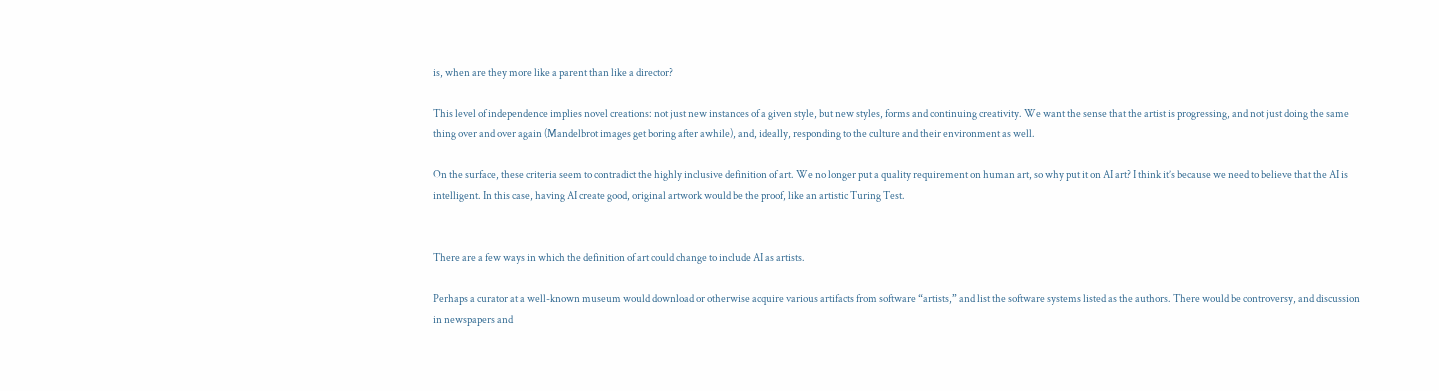is, when are they more like a parent than like a director?

This level of independence implies novel creations: not just new instances of a given style, but new styles, forms and continuing creativity. We want the sense that the artist is progressing, and not just doing the same thing over and over again (Mandelbrot images get boring after awhile), and, ideally, responding to the culture and their environment as well.

On the surface, these criteria seem to contradict the highly inclusive definition of art. We no longer put a quality requirement on human art, so why put it on AI art? I think it’s because we need to believe that the AI is intelligent. In this case, having AI create good, original artwork would be the proof, like an artistic Turing Test.


There are a few ways in which the definition of art could change to include AI as artists.

Perhaps a curator at a well-known museum would download or otherwise acquire various artifacts from software “artists,” and list the software systems listed as the authors. There would be controversy, and discussion in newspapers and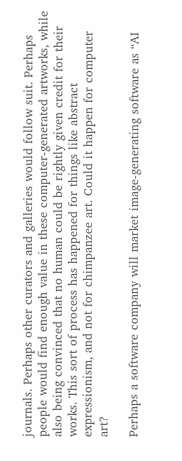journals. Perhaps other curators and galleries would follow suit. Perhaps people would find enough value in these computer-generated artworks, while also being convinced that no human could be rightly given credit for their works. This sort of process has happened for things like abstract expressionism, and not for chimpanzee art. Could it happen for computer art?

Perhaps a software company will market image-generating software as “AI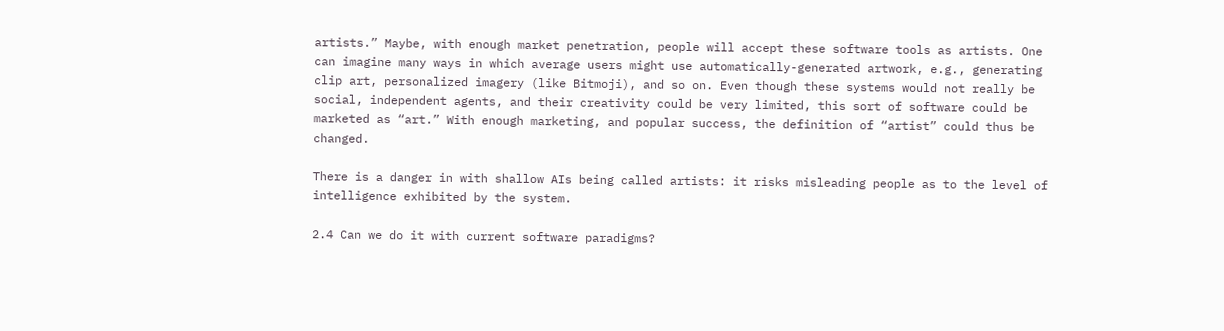artists.” Maybe, with enough market penetration, people will accept these software tools as artists. One can imagine many ways in which average users might use automatically-generated artwork, e.g., generating clip art, personalized imagery (like Bitmoji), and so on. Even though these systems would not really be social, independent agents, and their creativity could be very limited, this sort of software could be marketed as “art.” With enough marketing, and popular success, the definition of “artist” could thus be changed.

There is a danger in with shallow AIs being called artists: it risks misleading people as to the level of intelligence exhibited by the system.

2.4 Can we do it with current software paradigms?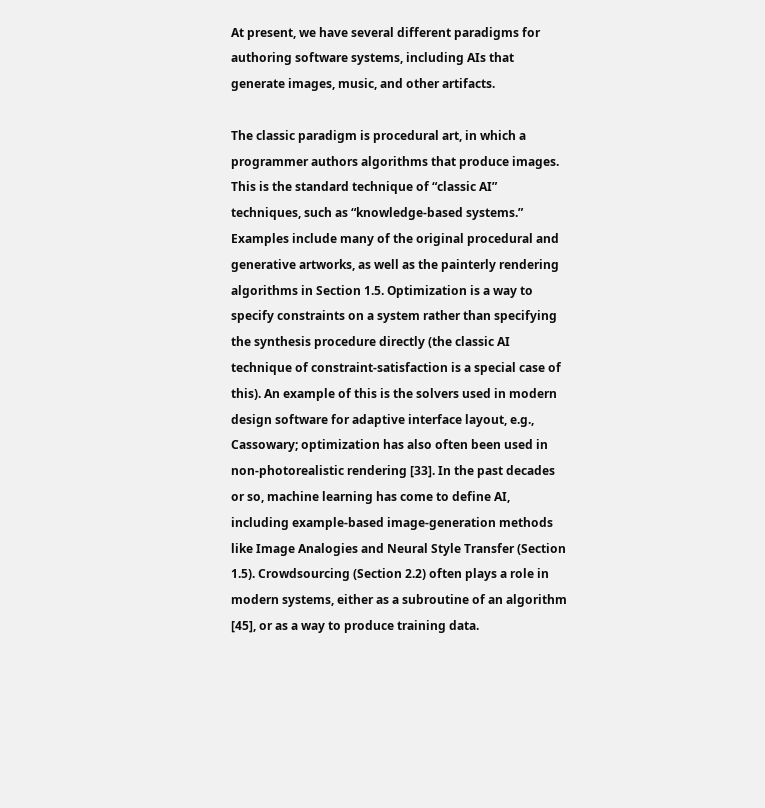At present, we have several different paradigms for authoring software systems, including AIs that generate images, music, and other artifacts.

The classic paradigm is procedural art, in which a programmer authors algorithms that produce images. This is the standard technique of “classic AI” techniques, such as “knowledge-based systems.” Examples include many of the original procedural and generative artworks, as well as the painterly rendering algorithms in Section 1.5. Optimization is a way to specify constraints on a system rather than specifying the synthesis procedure directly (the classic AI technique of constraint-satisfaction is a special case of this). An example of this is the solvers used in modern design software for adaptive interface layout, e.g., Cassowary; optimization has also often been used in non-photorealistic rendering [33]. In the past decades or so, machine learning has come to define AI, including example-based image-generation methods like Image Analogies and Neural Style Transfer (Section 1.5). Crowdsourcing (Section 2.2) often plays a role in modern systems, either as a subroutine of an algorithm [45], or as a way to produce training data.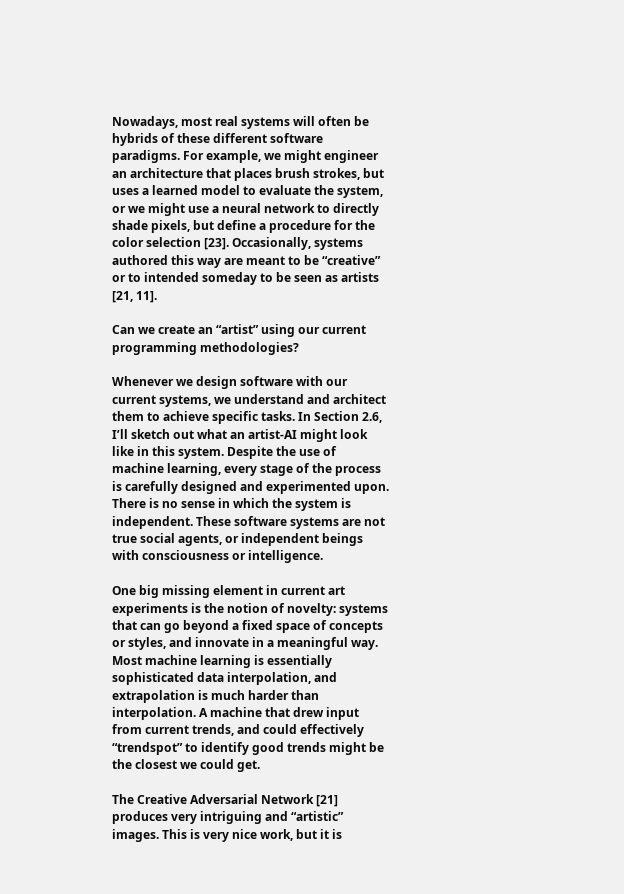Nowadays, most real systems will often be hybrids of these different software paradigms. For example, we might engineer an architecture that places brush strokes, but uses a learned model to evaluate the system, or we might use a neural network to directly shade pixels, but define a procedure for the color selection [23]. Occasionally, systems authored this way are meant to be “creative” or to intended someday to be seen as artists [21, 11].

Can we create an “artist” using our current programming methodologies?

Whenever we design software with our current systems, we understand and architect them to achieve specific tasks. In Section 2.6, I’ll sketch out what an artist-AI might look like in this system. Despite the use of machine learning, every stage of the process is carefully designed and experimented upon. There is no sense in which the system is independent. These software systems are not true social agents, or independent beings with consciousness or intelligence.

One big missing element in current art experiments is the notion of novelty: systems that can go beyond a fixed space of concepts or styles, and innovate in a meaningful way. Most machine learning is essentially sophisticated data interpolation, and extrapolation is much harder than interpolation. A machine that drew input from current trends, and could effectively “trendspot” to identify good trends might be the closest we could get.

The Creative Adversarial Network [21] produces very intriguing and “artistic” images. This is very nice work, but it is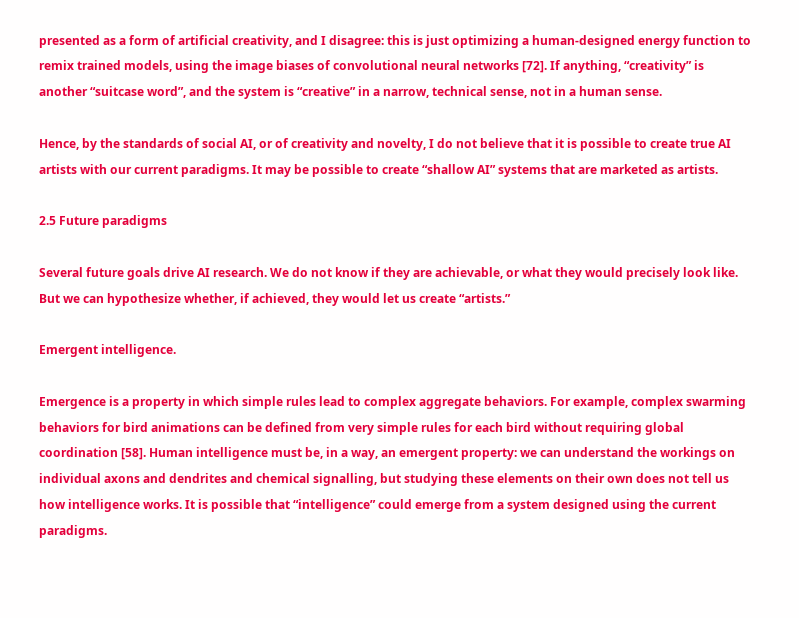presented as a form of artificial creativity, and I disagree: this is just optimizing a human-designed energy function to remix trained models, using the image biases of convolutional neural networks [72]. If anything, “creativity” is another “suitcase word”, and the system is “creative” in a narrow, technical sense, not in a human sense.

Hence, by the standards of social AI, or of creativity and novelty, I do not believe that it is possible to create true AI artists with our current paradigms. It may be possible to create “shallow AI” systems that are marketed as artists.

2.5 Future paradigms

Several future goals drive AI research. We do not know if they are achievable, or what they would precisely look like. But we can hypothesize whether, if achieved, they would let us create “artists.”

Emergent intelligence.

Emergence is a property in which simple rules lead to complex aggregate behaviors. For example, complex swarming behaviors for bird animations can be defined from very simple rules for each bird without requiring global coordination [58]. Human intelligence must be, in a way, an emergent property: we can understand the workings on individual axons and dendrites and chemical signalling, but studying these elements on their own does not tell us how intelligence works. It is possible that “intelligence” could emerge from a system designed using the current paradigms.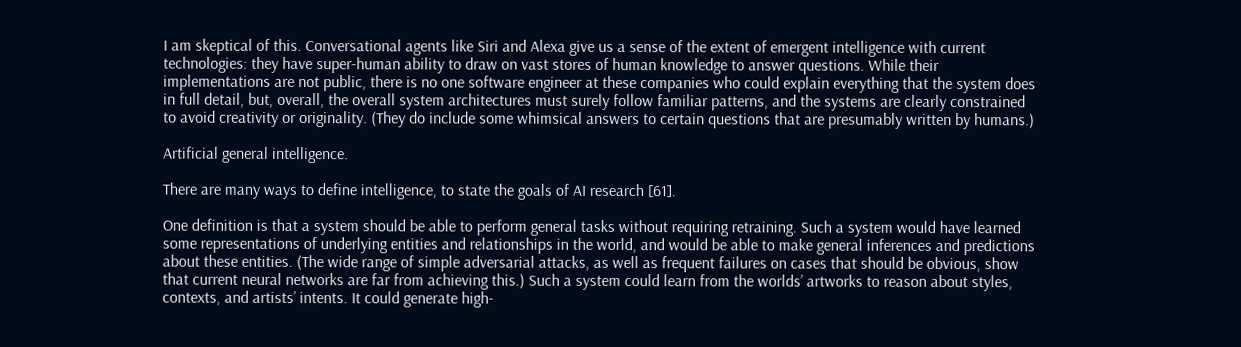I am skeptical of this. Conversational agents like Siri and Alexa give us a sense of the extent of emergent intelligence with current technologies: they have super-human ability to draw on vast stores of human knowledge to answer questions. While their implementations are not public, there is no one software engineer at these companies who could explain everything that the system does in full detail, but, overall, the overall system architectures must surely follow familiar patterns, and the systems are clearly constrained to avoid creativity or originality. (They do include some whimsical answers to certain questions that are presumably written by humans.)

Artificial general intelligence.

There are many ways to define intelligence, to state the goals of AI research [61].

One definition is that a system should be able to perform general tasks without requiring retraining. Such a system would have learned some representations of underlying entities and relationships in the world, and would be able to make general inferences and predictions about these entities. (The wide range of simple adversarial attacks, as well as frequent failures on cases that should be obvious, show that current neural networks are far from achieving this.) Such a system could learn from the worlds’ artworks to reason about styles, contexts, and artists’ intents. It could generate high-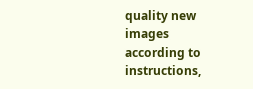quality new images according to instructions,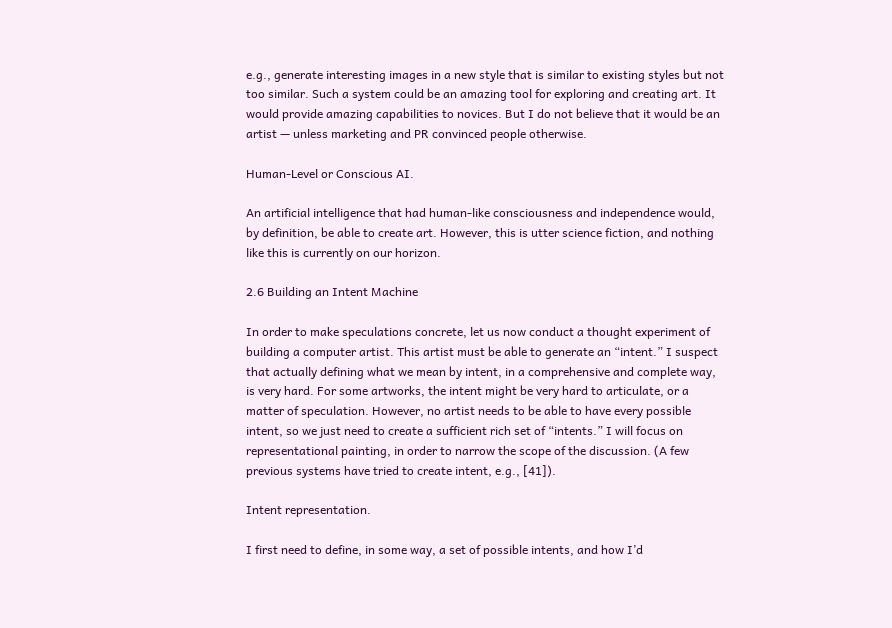e.g., generate interesting images in a new style that is similar to existing styles but not too similar. Such a system could be an amazing tool for exploring and creating art. It would provide amazing capabilities to novices. But I do not believe that it would be an artist — unless marketing and PR convinced people otherwise.

Human-Level or Conscious AI.

An artificial intelligence that had human-like consciousness and independence would, by definition, be able to create art. However, this is utter science fiction, and nothing like this is currently on our horizon.

2.6 Building an Intent Machine

In order to make speculations concrete, let us now conduct a thought experiment of building a computer artist. This artist must be able to generate an “intent.” I suspect that actually defining what we mean by intent, in a comprehensive and complete way, is very hard. For some artworks, the intent might be very hard to articulate, or a matter of speculation. However, no artist needs to be able to have every possible intent, so we just need to create a sufficient rich set of “intents.” I will focus on representational painting, in order to narrow the scope of the discussion. (A few previous systems have tried to create intent, e.g., [41]).

Intent representation.

I first need to define, in some way, a set of possible intents, and how I’d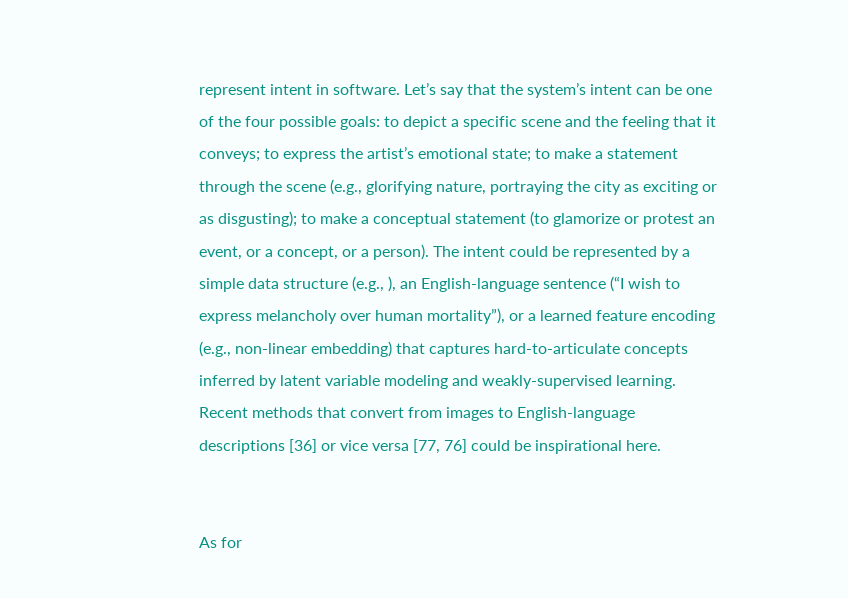represent intent in software. Let’s say that the system’s intent can be one of the four possible goals: to depict a specific scene and the feeling that it conveys; to express the artist’s emotional state; to make a statement through the scene (e.g., glorifying nature, portraying the city as exciting or as disgusting); to make a conceptual statement (to glamorize or protest an event, or a concept, or a person). The intent could be represented by a simple data structure (e.g., ), an English-language sentence (“I wish to express melancholy over human mortality”), or a learned feature encoding (e.g., non-linear embedding) that captures hard-to-articulate concepts inferred by latent variable modeling and weakly-supervised learning. Recent methods that convert from images to English-language descriptions [36] or vice versa [77, 76] could be inspirational here.


As for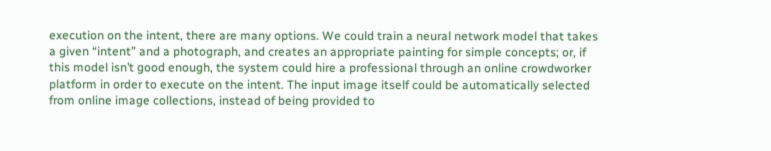execution on the intent, there are many options. We could train a neural network model that takes a given “intent” and a photograph, and creates an appropriate painting for simple concepts; or, if this model isn’t good enough, the system could hire a professional through an online crowdworker platform in order to execute on the intent. The input image itself could be automatically selected from online image collections, instead of being provided to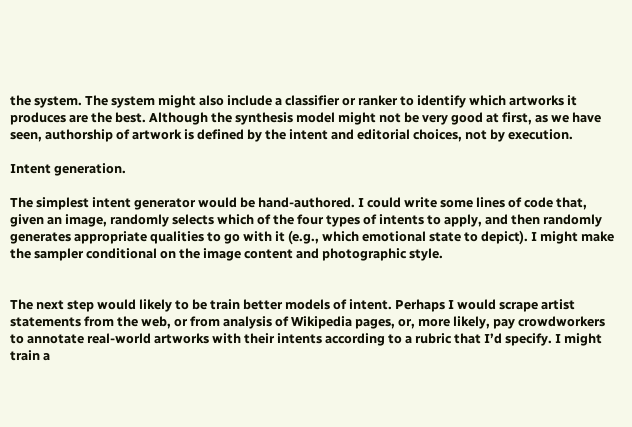the system. The system might also include a classifier or ranker to identify which artworks it produces are the best. Although the synthesis model might not be very good at first, as we have seen, authorship of artwork is defined by the intent and editorial choices, not by execution.

Intent generation.

The simplest intent generator would be hand-authored. I could write some lines of code that, given an image, randomly selects which of the four types of intents to apply, and then randomly generates appropriate qualities to go with it (e.g., which emotional state to depict). I might make the sampler conditional on the image content and photographic style.


The next step would likely to be train better models of intent. Perhaps I would scrape artist statements from the web, or from analysis of Wikipedia pages, or, more likely, pay crowdworkers to annotate real-world artworks with their intents according to a rubric that I’d specify. I might train a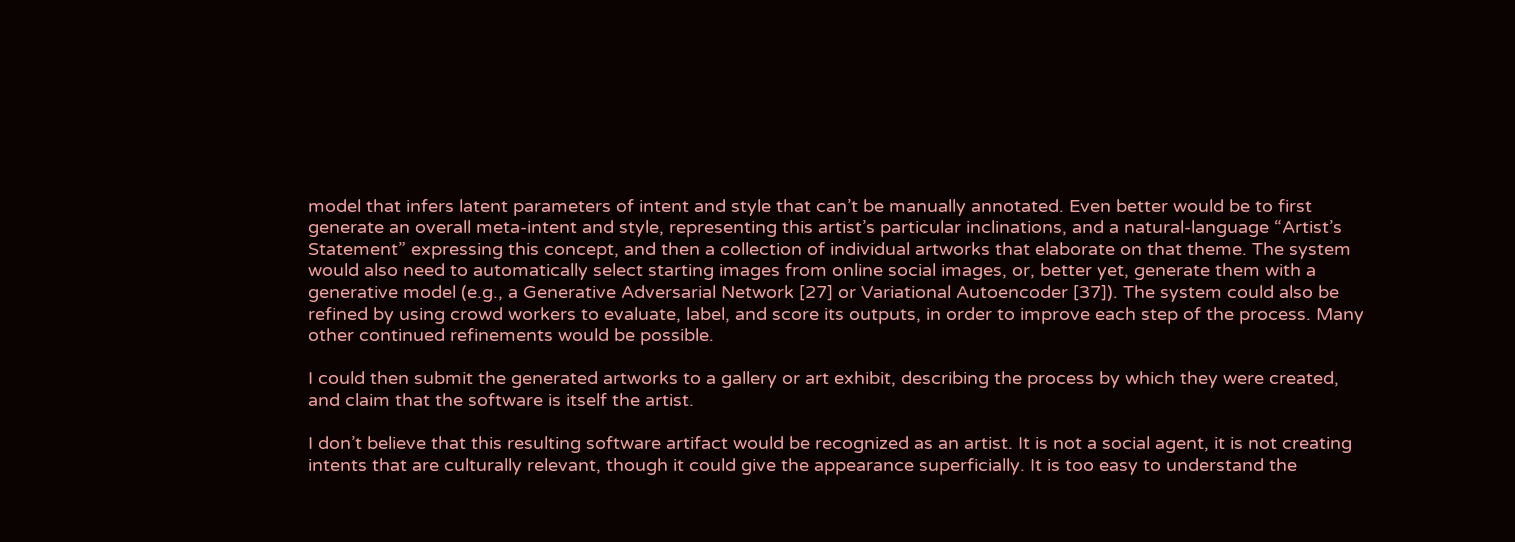model that infers latent parameters of intent and style that can’t be manually annotated. Even better would be to first generate an overall meta-intent and style, representing this artist’s particular inclinations, and a natural-language “Artist’s Statement” expressing this concept, and then a collection of individual artworks that elaborate on that theme. The system would also need to automatically select starting images from online social images, or, better yet, generate them with a generative model (e.g., a Generative Adversarial Network [27] or Variational Autoencoder [37]). The system could also be refined by using crowd workers to evaluate, label, and score its outputs, in order to improve each step of the process. Many other continued refinements would be possible.

I could then submit the generated artworks to a gallery or art exhibit, describing the process by which they were created, and claim that the software is itself the artist.

I don’t believe that this resulting software artifact would be recognized as an artist. It is not a social agent, it is not creating intents that are culturally relevant, though it could give the appearance superficially. It is too easy to understand the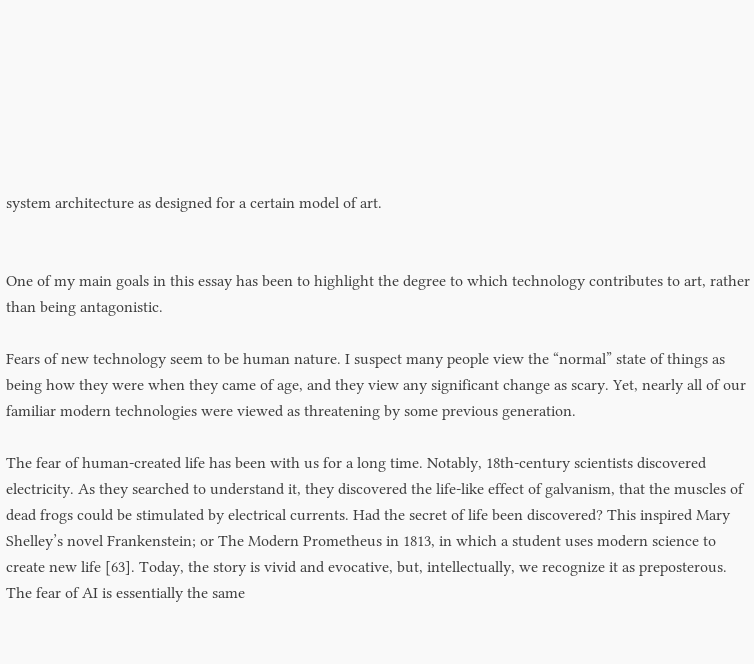system architecture as designed for a certain model of art.


One of my main goals in this essay has been to highlight the degree to which technology contributes to art, rather than being antagonistic.

Fears of new technology seem to be human nature. I suspect many people view the “normal” state of things as being how they were when they came of age, and they view any significant change as scary. Yet, nearly all of our familiar modern technologies were viewed as threatening by some previous generation.

The fear of human-created life has been with us for a long time. Notably, 18th-century scientists discovered electricity. As they searched to understand it, they discovered the life-like effect of galvanism, that the muscles of dead frogs could be stimulated by electrical currents. Had the secret of life been discovered? This inspired Mary Shelley’s novel Frankenstein; or The Modern Prometheus in 1813, in which a student uses modern science to create new life [63]. Today, the story is vivid and evocative, but, intellectually, we recognize it as preposterous. The fear of AI is essentially the same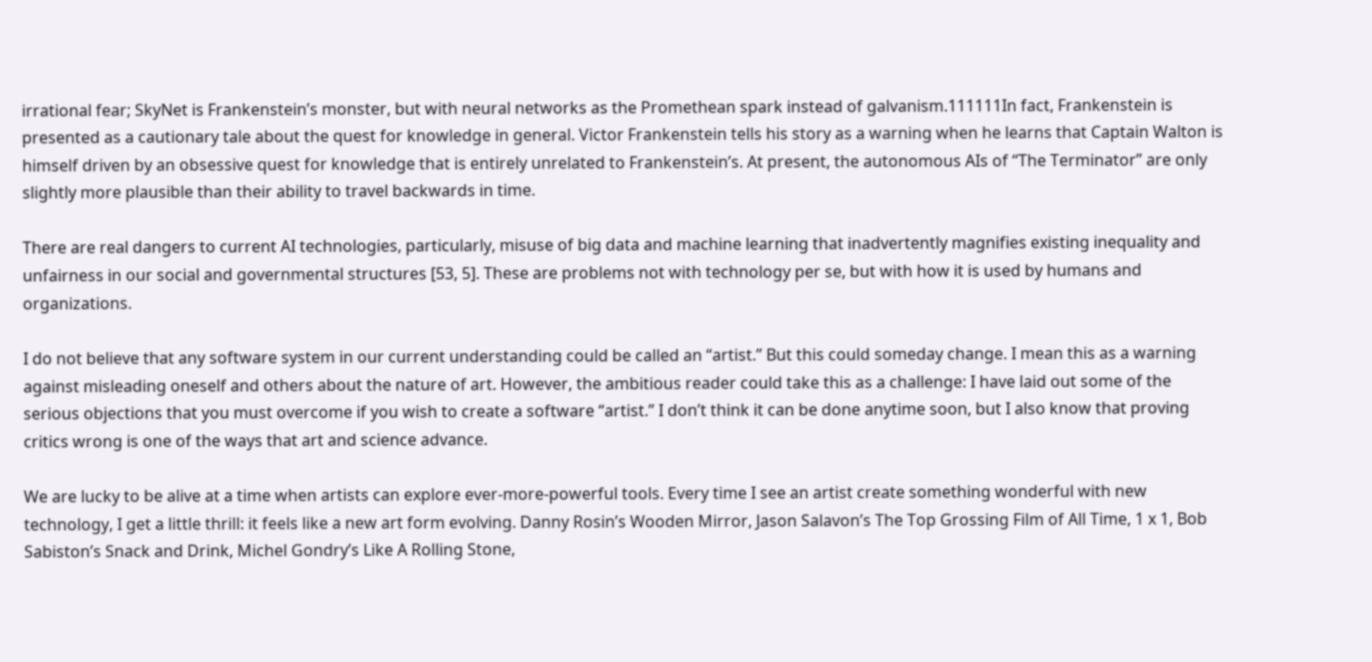irrational fear; SkyNet is Frankenstein’s monster, but with neural networks as the Promethean spark instead of galvanism.111111In fact, Frankenstein is presented as a cautionary tale about the quest for knowledge in general. Victor Frankenstein tells his story as a warning when he learns that Captain Walton is himself driven by an obsessive quest for knowledge that is entirely unrelated to Frankenstein’s. At present, the autonomous AIs of “The Terminator” are only slightly more plausible than their ability to travel backwards in time.

There are real dangers to current AI technologies, particularly, misuse of big data and machine learning that inadvertently magnifies existing inequality and unfairness in our social and governmental structures [53, 5]. These are problems not with technology per se, but with how it is used by humans and organizations.

I do not believe that any software system in our current understanding could be called an “artist.” But this could someday change. I mean this as a warning against misleading oneself and others about the nature of art. However, the ambitious reader could take this as a challenge: I have laid out some of the serious objections that you must overcome if you wish to create a software “artist.” I don’t think it can be done anytime soon, but I also know that proving critics wrong is one of the ways that art and science advance.

We are lucky to be alive at a time when artists can explore ever-more-powerful tools. Every time I see an artist create something wonderful with new technology, I get a little thrill: it feels like a new art form evolving. Danny Rosin’s Wooden Mirror, Jason Salavon’s The Top Grossing Film of All Time, 1 x 1, Bob Sabiston’s Snack and Drink, Michel Gondry’s Like A Rolling Stone,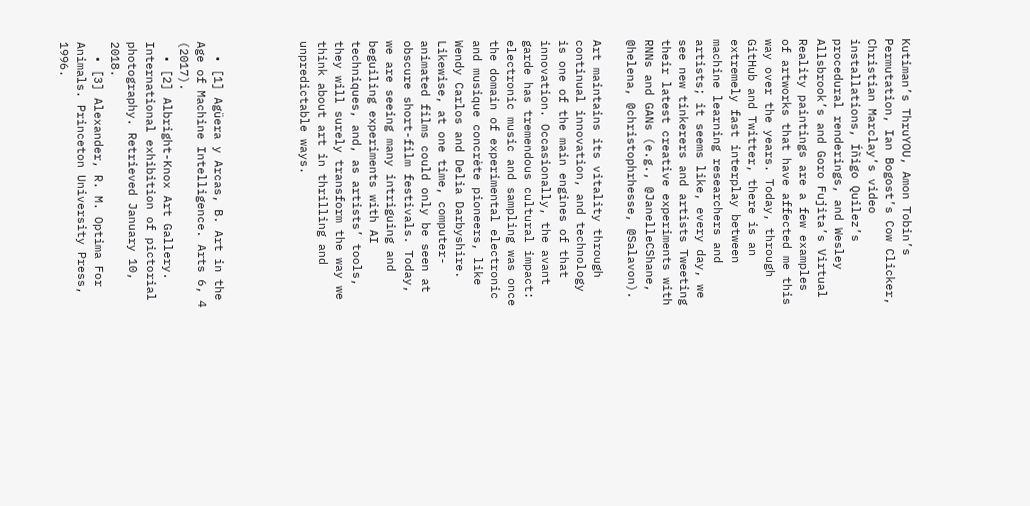Kutiman’s ThruYOU, Amon Tobin’s Permutation, Ian Bogost’s Cow Clicker, Christian Marclay’s video installations, Íñigo Quilez’s procedural renderings, and Wesley Allsbrook’s and Goro Fujita’s Virtual Reality paintings are a few examples of artworks that have affected me this way over the years. Today, through GitHub and Twitter, there is an extremely fast interplay between machine learning researchers and artists; it seems like, every day, we see new tinkerers and artists Tweeting their latest creative experiments with RNNs and GANs (e.g., @JanelleCShane, @helena, @christophrhesse, @Salavon).

Art maintains its vitality through continual innovation, and technology is one of the main engines of that innovation. Occasionally, the avant garde has tremendous cultural impact: electronic music and sampling was once the domain of experimental electronic and musique concrète pioneers, like Wendy Carlos and Delia Darbyshire. Likewise, at one time, computer-animated films could only be seen at obscure short-film festivals. Today, we are seeing many intriguing and beguiling experiments with AI techniques, and, as artists’ tools, they will surely transform the way we think about art in thrilling and unpredictable ways.




  • [1] Agüera y Arcas, B. Art in the Age of Machine Intelligence. Arts 6, 4 (2017).
  • [2] Albright-Knox Art Gallery. International exhibition of pictorial photography. Retrieved January 10, 2018.
  • [3] Alexander, R. M. Optima For Animals. Princeton University Press, 1996.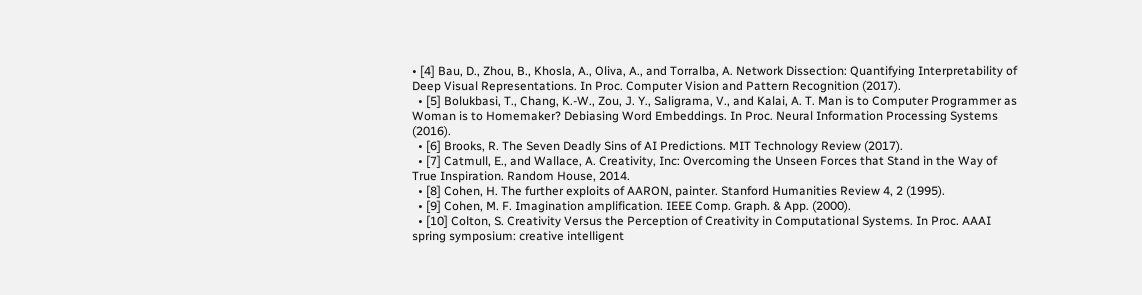• [4] Bau, D., Zhou, B., Khosla, A., Oliva, A., and Torralba, A. Network Dissection: Quantifying Interpretability of Deep Visual Representations. In Proc. Computer Vision and Pattern Recognition (2017).
  • [5] Bolukbasi, T., Chang, K.-W., Zou, J. Y., Saligrama, V., and Kalai, A. T. Man is to Computer Programmer as Woman is to Homemaker? Debiasing Word Embeddings. In Proc. Neural Information Processing Systems (2016).
  • [6] Brooks, R. The Seven Deadly Sins of AI Predictions. MIT Technology Review (2017).
  • [7] Catmull, E., and Wallace, A. Creativity, Inc: Overcoming the Unseen Forces that Stand in the Way of True Inspiration. Random House, 2014.
  • [8] Cohen, H. The further exploits of AARON, painter. Stanford Humanities Review 4, 2 (1995).
  • [9] Cohen, M. F. Imagination amplification. IEEE Comp. Graph. & App. (2000).
  • [10] Colton, S. Creativity Versus the Perception of Creativity in Computational Systems. In Proc. AAAI spring symposium: creative intelligent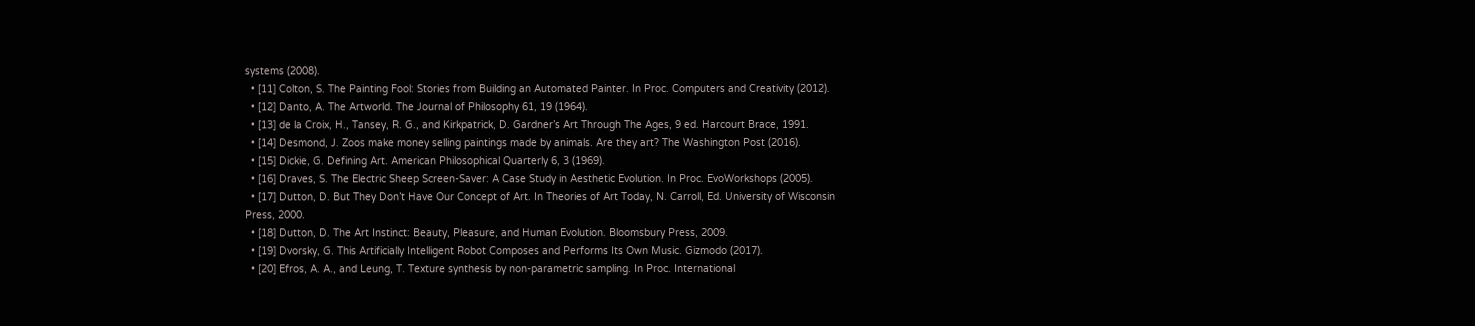systems (2008).
  • [11] Colton, S. The Painting Fool: Stories from Building an Automated Painter. In Proc. Computers and Creativity (2012).
  • [12] Danto, A. The Artworld. The Journal of Philosophy 61, 19 (1964).
  • [13] de la Croix, H., Tansey, R. G., and Kirkpatrick, D. Gardner’s Art Through The Ages, 9 ed. Harcourt Brace, 1991.
  • [14] Desmond, J. Zoos make money selling paintings made by animals. Are they art? The Washington Post (2016).
  • [15] Dickie, G. Defining Art. American Philosophical Quarterly 6, 3 (1969).
  • [16] Draves, S. The Electric Sheep Screen-Saver: A Case Study in Aesthetic Evolution. In Proc. EvoWorkshops (2005).
  • [17] Dutton, D. But They Don’t Have Our Concept of Art. In Theories of Art Today, N. Carroll, Ed. University of Wisconsin Press, 2000.
  • [18] Dutton, D. The Art Instinct: Beauty, Pleasure, and Human Evolution. Bloomsbury Press, 2009.
  • [19] Dvorsky, G. This Artificially Intelligent Robot Composes and Performs Its Own Music. Gizmodo (2017).
  • [20] Efros, A. A., and Leung, T. Texture synthesis by non-parametric sampling. In Proc. International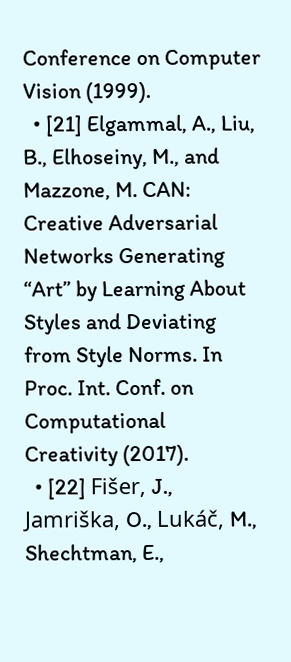Conference on Computer Vision (1999).
  • [21] Elgammal, A., Liu, B., Elhoseiny, M., and Mazzone, M. CAN: Creative Adversarial Networks Generating “Art” by Learning About Styles and Deviating from Style Norms. In Proc. Int. Conf. on Computational Creativity (2017).
  • [22] Fišer, J., Jamriška, O., Lukáč, M., Shechtman, E.,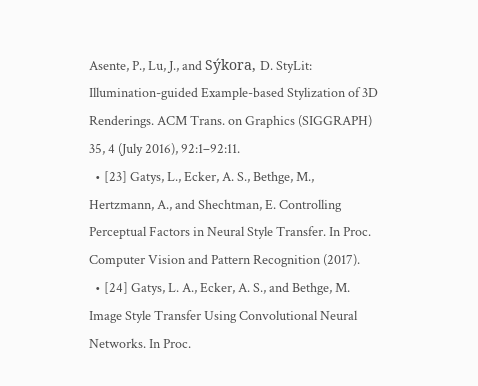Asente, P., Lu, J., and Sýkora, D. StyLit: Illumination-guided Example-based Stylization of 3D Renderings. ACM Trans. on Graphics (SIGGRAPH) 35, 4 (July 2016), 92:1–92:11.
  • [23] Gatys, L., Ecker, A. S., Bethge, M., Hertzmann, A., and Shechtman, E. Controlling Perceptual Factors in Neural Style Transfer. In Proc. Computer Vision and Pattern Recognition (2017).
  • [24] Gatys, L. A., Ecker, A. S., and Bethge, M. Image Style Transfer Using Convolutional Neural Networks. In Proc.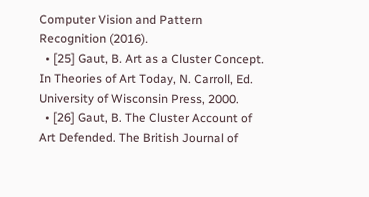Computer Vision and Pattern Recognition (2016).
  • [25] Gaut, B. Art as a Cluster Concept. In Theories of Art Today, N. Carroll, Ed. University of Wisconsin Press, 2000.
  • [26] Gaut, B. The Cluster Account of Art Defended. The British Journal of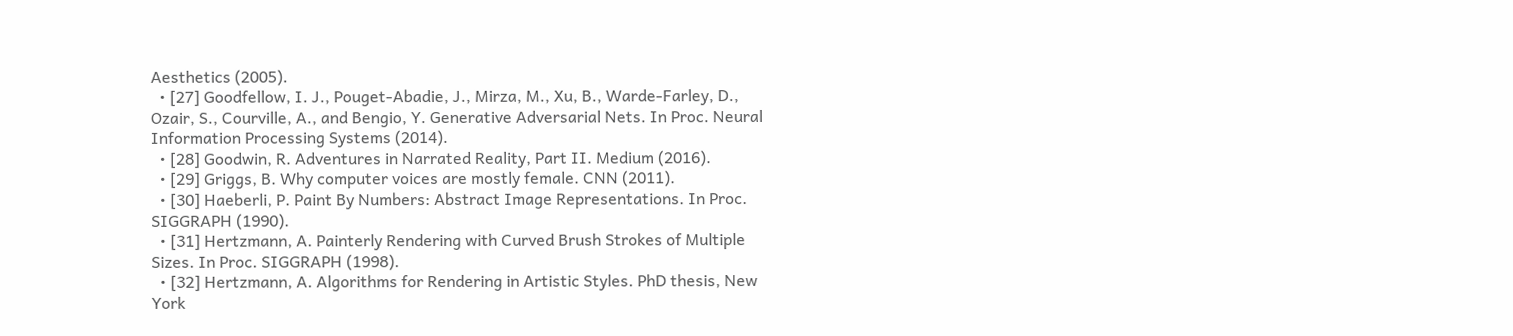Aesthetics (2005).
  • [27] Goodfellow, I. J., Pouget-Abadie, J., Mirza, M., Xu, B., Warde-Farley, D., Ozair, S., Courville, A., and Bengio, Y. Generative Adversarial Nets. In Proc. Neural Information Processing Systems (2014).
  • [28] Goodwin, R. Adventures in Narrated Reality, Part II. Medium (2016).
  • [29] Griggs, B. Why computer voices are mostly female. CNN (2011).
  • [30] Haeberli, P. Paint By Numbers: Abstract Image Representations. In Proc. SIGGRAPH (1990).
  • [31] Hertzmann, A. Painterly Rendering with Curved Brush Strokes of Multiple Sizes. In Proc. SIGGRAPH (1998).
  • [32] Hertzmann, A. Algorithms for Rendering in Artistic Styles. PhD thesis, New York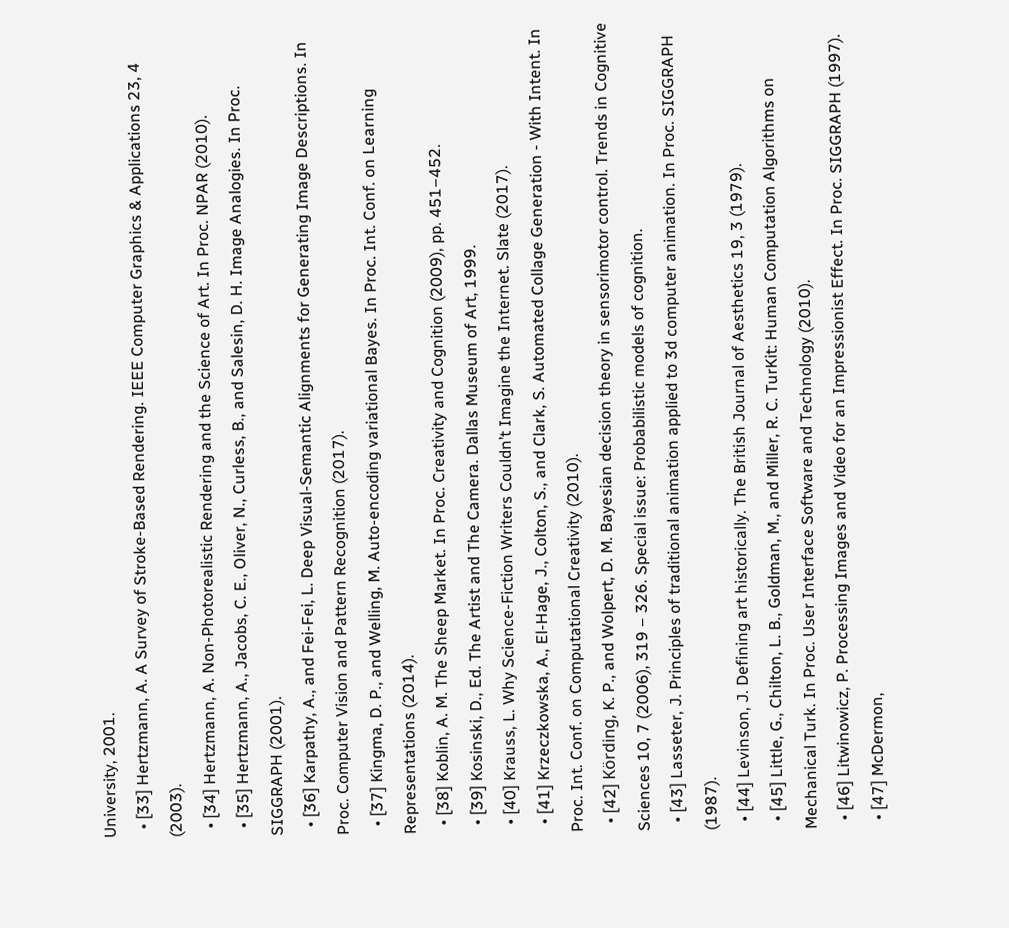University, 2001.
  • [33] Hertzmann, A. A Survey of Stroke-Based Rendering. IEEE Computer Graphics & Applications 23, 4 (2003).
  • [34] Hertzmann, A. Non-Photorealistic Rendering and the Science of Art. In Proc. NPAR (2010).
  • [35] Hertzmann, A., Jacobs, C. E., Oliver, N., Curless, B., and Salesin, D. H. Image Analogies. In Proc. SIGGRAPH (2001).
  • [36] Karpathy, A., and Fei-Fei, L. Deep Visual-Semantic Alignments for Generating Image Descriptions. In Proc. Computer Vision and Pattern Recognition (2017).
  • [37] Kingma, D. P., and Welling, M. Auto-encoding variational Bayes. In Proc. Int. Conf. on Learning Representations (2014).
  • [38] Koblin, A. M. The Sheep Market. In Proc. Creativity and Cognition (2009), pp. 451–452.
  • [39] Kosinski, D., Ed. The Artist and The Camera. Dallas Museum of Art, 1999.
  • [40] Krauss, L. Why Science-Fiction Writers Couldn’t Imagine the Internet. Slate (2017).
  • [41] Krzeczkowska, A., El-Hage, J., Colton, S., and Clark, S. Automated Collage Generation - With Intent. In Proc. Int. Conf. on Computational Creativity (2010).
  • [42] Körding, K. P., and Wolpert, D. M. Bayesian decision theory in sensorimotor control. Trends in Cognitive Sciences 10, 7 (2006), 319 – 326. Special issue: Probabilistic models of cognition.
  • [43] Lasseter, J. Principles of traditional animation applied to 3d computer animation. In Proc. SIGGRAPH (1987).
  • [44] Levinson, J. Defining art historically. The British Journal of Aesthetics 19, 3 (1979).
  • [45] Little, G., Chilton, L. B., Goldman, M., and Miller, R. C. TurKit: Human Computation Algorithms on Mechanical Turk. In Proc. User Interface Software and Technology (2010).
  • [46] Litwinowicz, P. Processing Images and Video for an Impressionist Effect. In Proc. SIGGRAPH (1997).
  • [47] McDermon,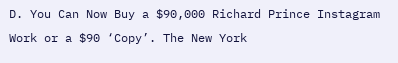D. You Can Now Buy a $90,000 Richard Prince Instagram Work or a $90 ‘Copy’. The New York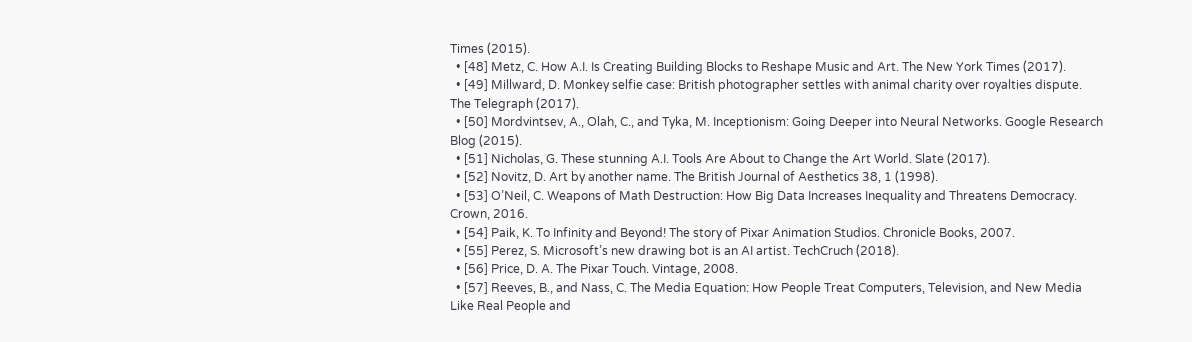Times (2015).
  • [48] Metz, C. How A.I. Is Creating Building Blocks to Reshape Music and Art. The New York Times (2017).
  • [49] Millward, D. Monkey selfie case: British photographer settles with animal charity over royalties dispute. The Telegraph (2017).
  • [50] Mordvintsev, A., Olah, C., and Tyka, M. Inceptionism: Going Deeper into Neural Networks. Google Research Blog (2015).
  • [51] Nicholas, G. These stunning A.I. Tools Are About to Change the Art World. Slate (2017).
  • [52] Novitz, D. Art by another name. The British Journal of Aesthetics 38, 1 (1998).
  • [53] O’Neil, C. Weapons of Math Destruction: How Big Data Increases Inequality and Threatens Democracy. Crown, 2016.
  • [54] Paik, K. To Infinity and Beyond! The story of Pixar Animation Studios. Chronicle Books, 2007.
  • [55] Perez, S. Microsoft’s new drawing bot is an AI artist. TechCruch (2018).
  • [56] Price, D. A. The Pixar Touch. Vintage, 2008.
  • [57] Reeves, B., and Nass, C. The Media Equation: How People Treat Computers, Television, and New Media Like Real People and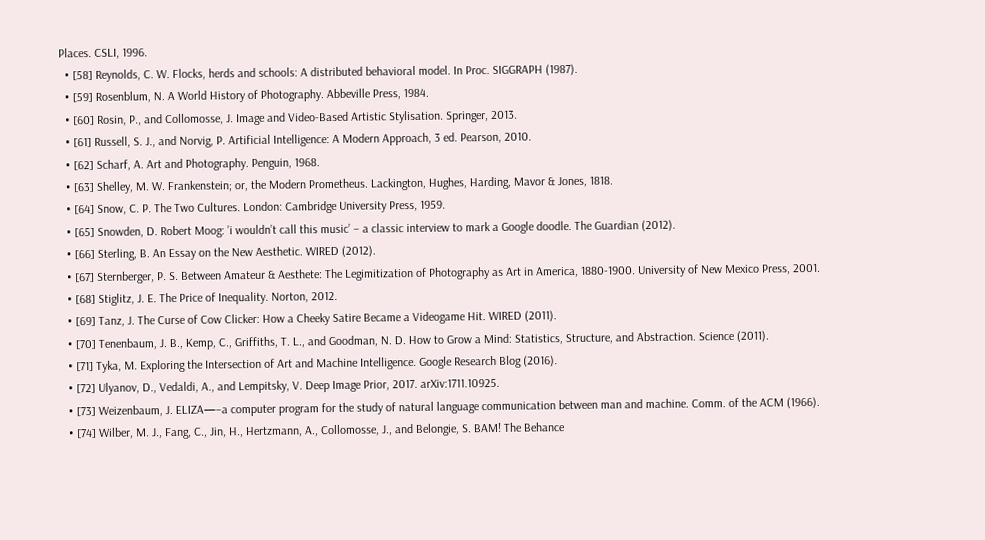Places. CSLI, 1996.
  • [58] Reynolds, C. W. Flocks, herds and schools: A distributed behavioral model. In Proc. SIGGRAPH (1987).
  • [59] Rosenblum, N. A World History of Photography. Abbeville Press, 1984.
  • [60] Rosin, P., and Collomosse, J. Image and Video-Based Artistic Stylisation. Springer, 2013.
  • [61] Russell, S. J., and Norvig, P. Artificial Intelligence: A Modern Approach, 3 ed. Pearson, 2010.
  • [62] Scharf, A. Art and Photography. Penguin, 1968.
  • [63] Shelley, M. W. Frankenstein; or, the Modern Prometheus. Lackington, Hughes, Harding, Mavor & Jones, 1818.
  • [64] Snow, C. P. The Two Cultures. London: Cambridge University Press, 1959.
  • [65] Snowden, D. Robert Moog: ’i wouldn’t call this music’ – a classic interview to mark a Google doodle. The Guardian (2012).
  • [66] Sterling, B. An Essay on the New Aesthetic. WIRED (2012).
  • [67] Sternberger, P. S. Between Amateur & Aesthete: The Legimitization of Photography as Art in America, 1880-1900. University of New Mexico Press, 2001.
  • [68] Stiglitz, J. E. The Price of Inequality. Norton, 2012.
  • [69] Tanz, J. The Curse of Cow Clicker: How a Cheeky Satire Became a Videogame Hit. WIRED (2011).
  • [70] Tenenbaum, J. B., Kemp, C., Griffiths, T. L., and Goodman, N. D. How to Grow a Mind: Statistics, Structure, and Abstraction. Science (2011).
  • [71] Tyka, M. Exploring the Intersection of Art and Machine Intelligence. Google Research Blog (2016).
  • [72] Ulyanov, D., Vedaldi, A., and Lempitsky, V. Deep Image Prior, 2017. arXiv:1711.10925.
  • [73] Weizenbaum, J. ELIZA—–a computer program for the study of natural language communication between man and machine. Comm. of the ACM (1966).
  • [74] Wilber, M. J., Fang, C., Jin, H., Hertzmann, A., Collomosse, J., and Belongie, S. BAM! The Behance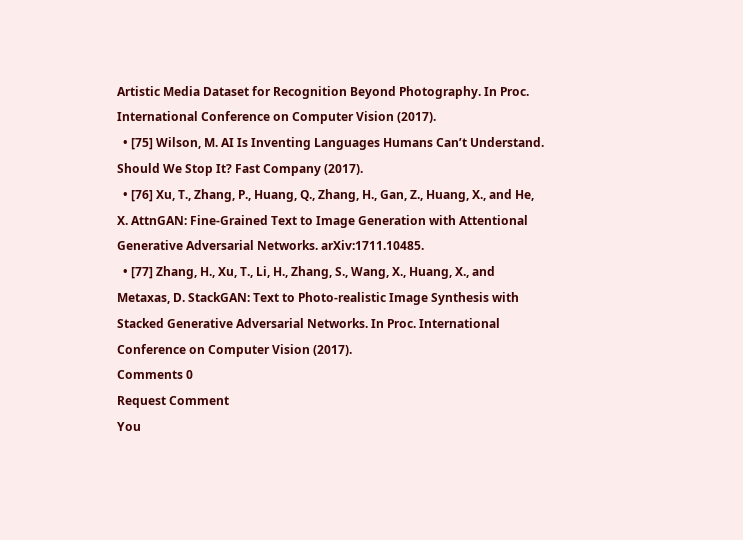Artistic Media Dataset for Recognition Beyond Photography. In Proc. International Conference on Computer Vision (2017).
  • [75] Wilson, M. AI Is Inventing Languages Humans Can’t Understand. Should We Stop It? Fast Company (2017).
  • [76] Xu, T., Zhang, P., Huang, Q., Zhang, H., Gan, Z., Huang, X., and He, X. AttnGAN: Fine-Grained Text to Image Generation with Attentional Generative Adversarial Networks. arXiv:1711.10485.
  • [77] Zhang, H., Xu, T., Li, H., Zhang, S., Wang, X., Huang, X., and Metaxas, D. StackGAN: Text to Photo-realistic Image Synthesis with Stacked Generative Adversarial Networks. In Proc. International Conference on Computer Vision (2017).
Comments 0
Request Comment
You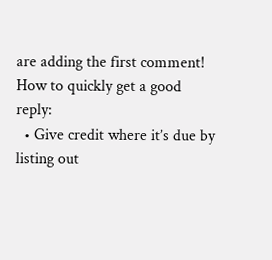are adding the first comment!
How to quickly get a good reply:
  • Give credit where it’s due by listing out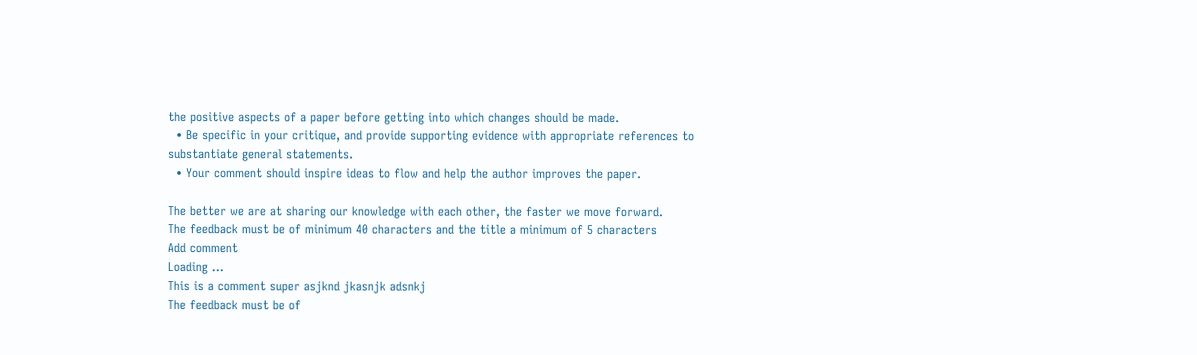the positive aspects of a paper before getting into which changes should be made.
  • Be specific in your critique, and provide supporting evidence with appropriate references to substantiate general statements.
  • Your comment should inspire ideas to flow and help the author improves the paper.

The better we are at sharing our knowledge with each other, the faster we move forward.
The feedback must be of minimum 40 characters and the title a minimum of 5 characters
Add comment
Loading ...
This is a comment super asjknd jkasnjk adsnkj
The feedback must be of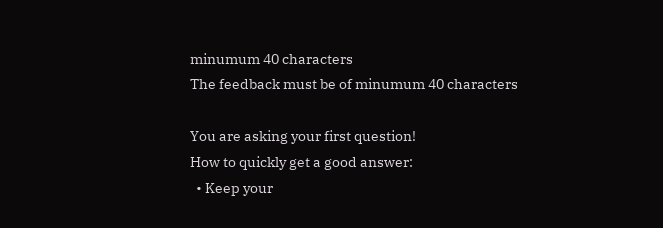minumum 40 characters
The feedback must be of minumum 40 characters

You are asking your first question!
How to quickly get a good answer:
  • Keep your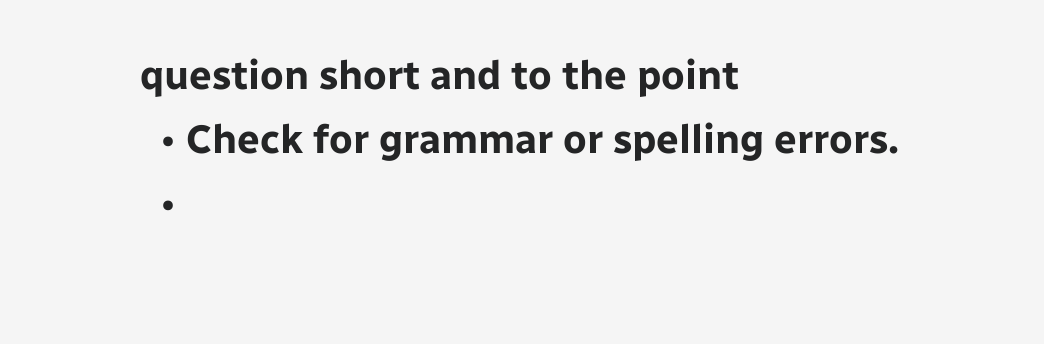question short and to the point
  • Check for grammar or spelling errors.
  •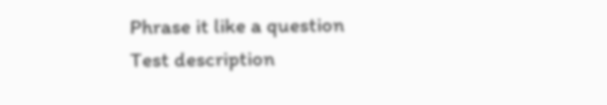Phrase it like a question
Test description